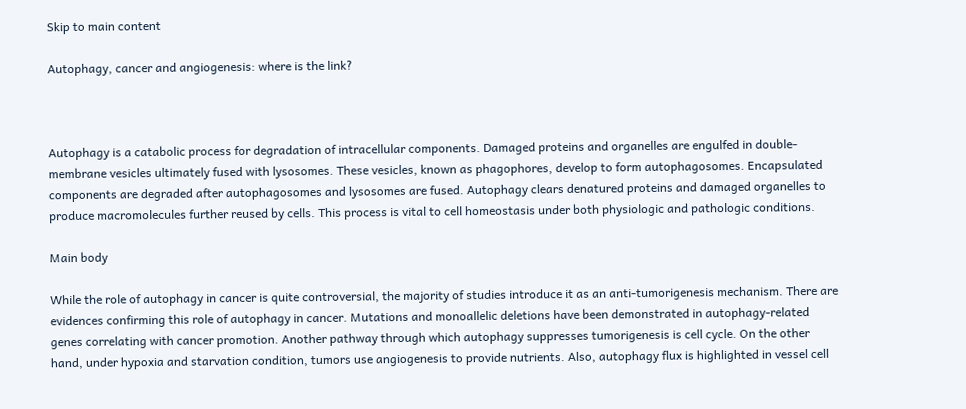Skip to main content

Autophagy, cancer and angiogenesis: where is the link?



Autophagy is a catabolic process for degradation of intracellular components. Damaged proteins and organelles are engulfed in double-membrane vesicles ultimately fused with lysosomes. These vesicles, known as phagophores, develop to form autophagosomes. Encapsulated components are degraded after autophagosomes and lysosomes are fused. Autophagy clears denatured proteins and damaged organelles to produce macromolecules further reused by cells. This process is vital to cell homeostasis under both physiologic and pathologic conditions.

Main body

While the role of autophagy in cancer is quite controversial, the majority of studies introduce it as an anti-tumorigenesis mechanism. There are evidences confirming this role of autophagy in cancer. Mutations and monoallelic deletions have been demonstrated in autophagy-related genes correlating with cancer promotion. Another pathway through which autophagy suppresses tumorigenesis is cell cycle. On the other hand, under hypoxia and starvation condition, tumors use angiogenesis to provide nutrients. Also, autophagy flux is highlighted in vessel cell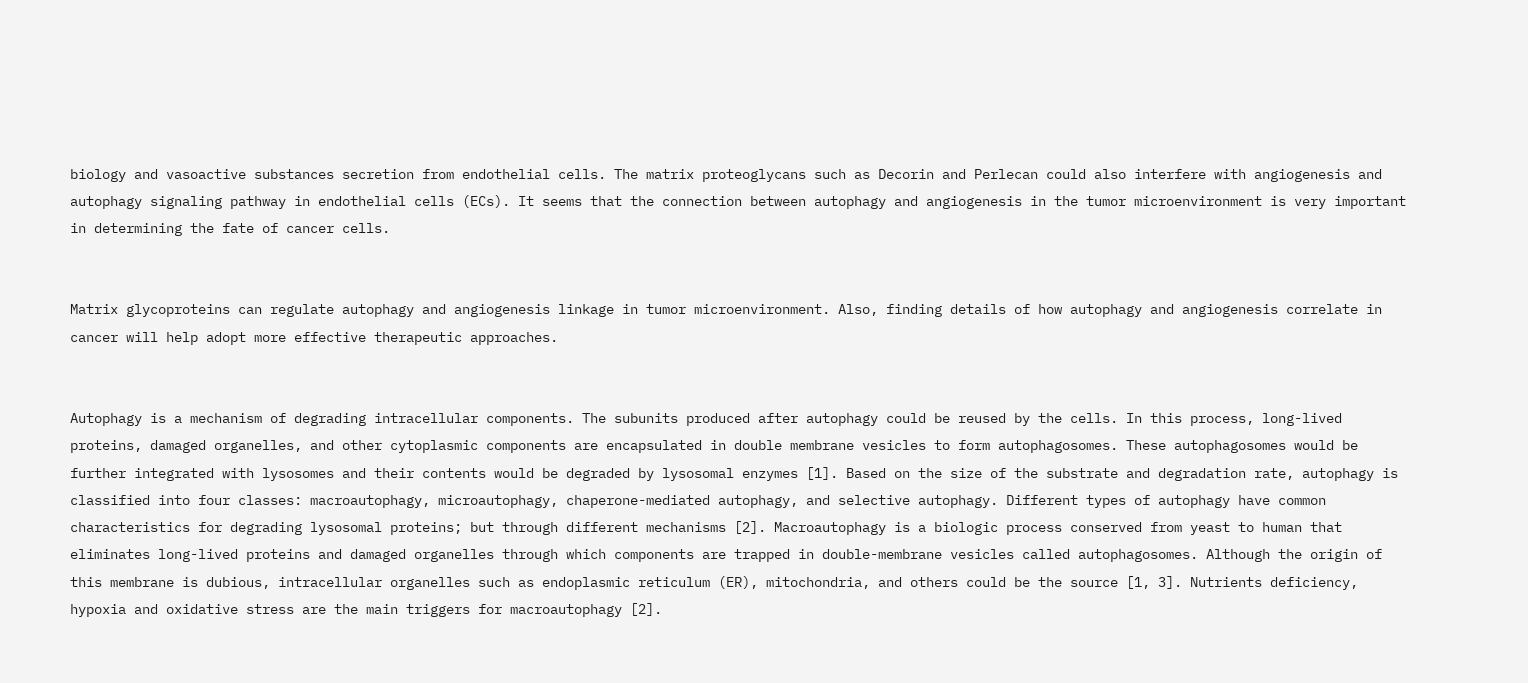biology and vasoactive substances secretion from endothelial cells. The matrix proteoglycans such as Decorin and Perlecan could also interfere with angiogenesis and autophagy signaling pathway in endothelial cells (ECs). It seems that the connection between autophagy and angiogenesis in the tumor microenvironment is very important in determining the fate of cancer cells.


Matrix glycoproteins can regulate autophagy and angiogenesis linkage in tumor microenvironment. Also, finding details of how autophagy and angiogenesis correlate in cancer will help adopt more effective therapeutic approaches.


Autophagy is a mechanism of degrading intracellular components. The subunits produced after autophagy could be reused by the cells. In this process, long-lived proteins, damaged organelles, and other cytoplasmic components are encapsulated in double membrane vesicles to form autophagosomes. These autophagosomes would be further integrated with lysosomes and their contents would be degraded by lysosomal enzymes [1]. Based on the size of the substrate and degradation rate, autophagy is classified into four classes: macroautophagy, microautophagy, chaperone-mediated autophagy, and selective autophagy. Different types of autophagy have common characteristics for degrading lysosomal proteins; but through different mechanisms [2]. Macroautophagy is a biologic process conserved from yeast to human that eliminates long-lived proteins and damaged organelles through which components are trapped in double-membrane vesicles called autophagosomes. Although the origin of this membrane is dubious, intracellular organelles such as endoplasmic reticulum (ER), mitochondria, and others could be the source [1, 3]. Nutrients deficiency, hypoxia and oxidative stress are the main triggers for macroautophagy [2].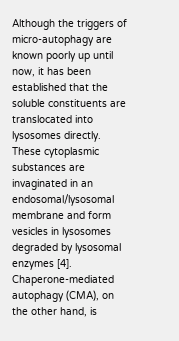Although the triggers of micro-autophagy are known poorly up until now, it has been established that the soluble constituents are translocated into lysosomes directly. These cytoplasmic substances are invaginated in an endosomal/lysosomal membrane and form vesicles in lysosomes degraded by lysosomal enzymes [4]. Chaperone-mediated autophagy (CMA), on the other hand, is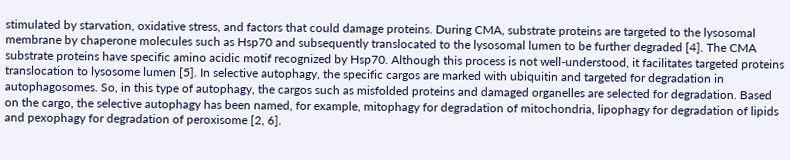stimulated by starvation, oxidative stress, and factors that could damage proteins. During CMA, substrate proteins are targeted to the lysosomal membrane by chaperone molecules such as Hsp70 and subsequently translocated to the lysosomal lumen to be further degraded [4]. The CMA substrate proteins have specific amino acidic motif recognized by Hsp70. Although this process is not well-understood, it facilitates targeted proteins translocation to lysosome lumen [5]. In selective autophagy, the specific cargos are marked with ubiquitin and targeted for degradation in autophagosomes. So, in this type of autophagy, the cargos such as misfolded proteins and damaged organelles are selected for degradation. Based on the cargo, the selective autophagy has been named, for example, mitophagy for degradation of mitochondria, lipophagy for degradation of lipids and pexophagy for degradation of peroxisome [2, 6].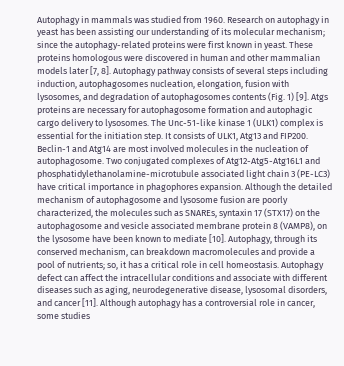Autophagy in mammals was studied from 1960. Research on autophagy in yeast has been assisting our understanding of its molecular mechanism; since the autophagy-related proteins were first known in yeast. These proteins homologous were discovered in human and other mammalian models later [7, 8]. Autophagy pathway consists of several steps including induction, autophagosomes nucleation, elongation, fusion with lysosomes, and degradation of autophagosomes contents (Fig. 1) [9]. Atgs proteins are necessary for autophagosome formation and autophagic cargo delivery to lysosomes. The Unc-51-like kinase 1 (ULK1) complex is essential for the initiation step. It consists of ULK1, Atg13 and FIP200. Beclin-1 and Atg14 are most involved molecules in the nucleation of autophagosome. Two conjugated complexes of Atg12-Atg5-Atg16L1 and phosphatidylethanolamine-microtubule associated light chain 3 (PE-LC3) have critical importance in phagophores expansion. Although the detailed mechanism of autophagosome and lysosome fusion are poorly characterized, the molecules such as SNAREs, syntaxin 17 (STX17) on the autophagosome and vesicle associated membrane protein 8 (VAMP8), on the lysosome have been known to mediate [10]. Autophagy, through its conserved mechanism, can breakdown macromolecules and provide a pool of nutrients; so, it has a critical role in cell homeostasis. Autophagy defect can affect the intracellular conditions and associate with different diseases such as aging, neurodegenerative disease, lysosomal disorders, and cancer [11]. Although autophagy has a controversial role in cancer, some studies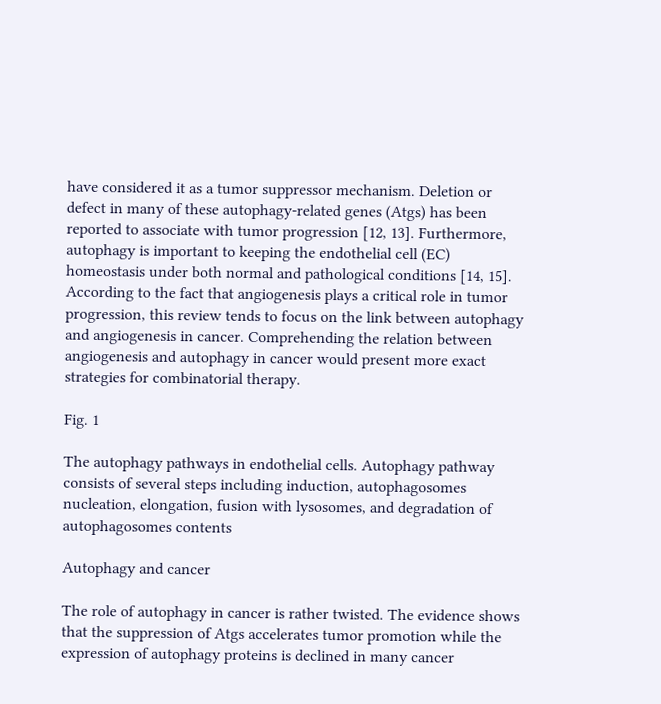have considered it as a tumor suppressor mechanism. Deletion or defect in many of these autophagy-related genes (Atgs) has been reported to associate with tumor progression [12, 13]. Furthermore, autophagy is important to keeping the endothelial cell (EC) homeostasis under both normal and pathological conditions [14, 15]. According to the fact that angiogenesis plays a critical role in tumor progression, this review tends to focus on the link between autophagy and angiogenesis in cancer. Comprehending the relation between angiogenesis and autophagy in cancer would present more exact strategies for combinatorial therapy.

Fig. 1

The autophagy pathways in endothelial cells. Autophagy pathway consists of several steps including induction, autophagosomes nucleation, elongation, fusion with lysosomes, and degradation of autophagosomes contents

Autophagy and cancer

The role of autophagy in cancer is rather twisted. The evidence shows that the suppression of Atgs accelerates tumor promotion while the expression of autophagy proteins is declined in many cancer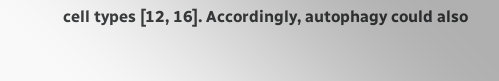cell types [12, 16]. Accordingly, autophagy could also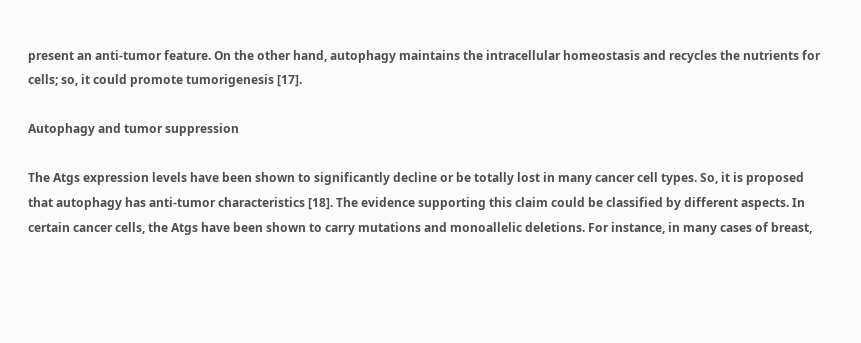present an anti-tumor feature. On the other hand, autophagy maintains the intracellular homeostasis and recycles the nutrients for cells; so, it could promote tumorigenesis [17].

Autophagy and tumor suppression

The Atgs expression levels have been shown to significantly decline or be totally lost in many cancer cell types. So, it is proposed that autophagy has anti-tumor characteristics [18]. The evidence supporting this claim could be classified by different aspects. In certain cancer cells, the Atgs have been shown to carry mutations and monoallelic deletions. For instance, in many cases of breast,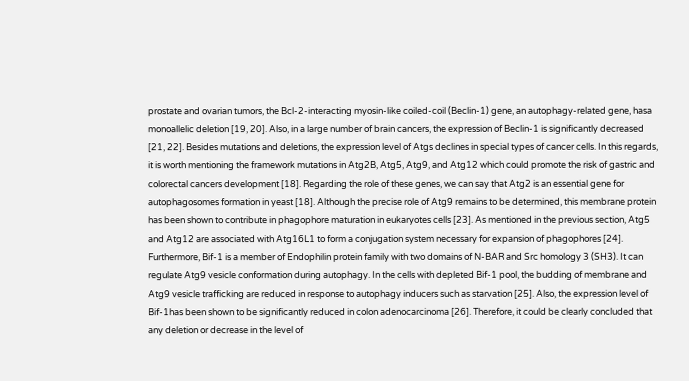prostate and ovarian tumors, the Bcl-2-interacting myosin-like coiled-coil (Beclin-1) gene, an autophagy-related gene, hasa monoallelic deletion [19, 20]. Also, in a large number of brain cancers, the expression of Beclin-1 is significantly decreased [21, 22]. Besides mutations and deletions, the expression level of Atgs declines in special types of cancer cells. In this regards, it is worth mentioning the framework mutations in Atg2B, Atg5, Atg9, and Atg12 which could promote the risk of gastric and colorectal cancers development [18]. Regarding the role of these genes, we can say that Atg2 is an essential gene for autophagosomes formation in yeast [18]. Although the precise role of Atg9 remains to be determined, this membrane protein has been shown to contribute in phagophore maturation in eukaryotes cells [23]. As mentioned in the previous section, Atg5 and Atg12 are associated with Atg16L1 to form a conjugation system necessary for expansion of phagophores [24]. Furthermore, Bif-1 is a member of Endophilin protein family with two domains of N-BAR and Src homology 3 (SH3). It can regulate Atg9 vesicle conformation during autophagy. In the cells with depleted Bif-1 pool, the budding of membrane and Atg9 vesicle trafficking are reduced in response to autophagy inducers such as starvation [25]. Also, the expression level of Bif-1has been shown to be significantly reduced in colon adenocarcinoma [26]. Therefore, it could be clearly concluded that any deletion or decrease in the level of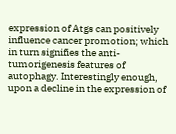expression of Atgs can positively influence cancer promotion; which in turn signifies the anti-tumorigenesis features of autophagy. Interestingly enough, upon a decline in the expression of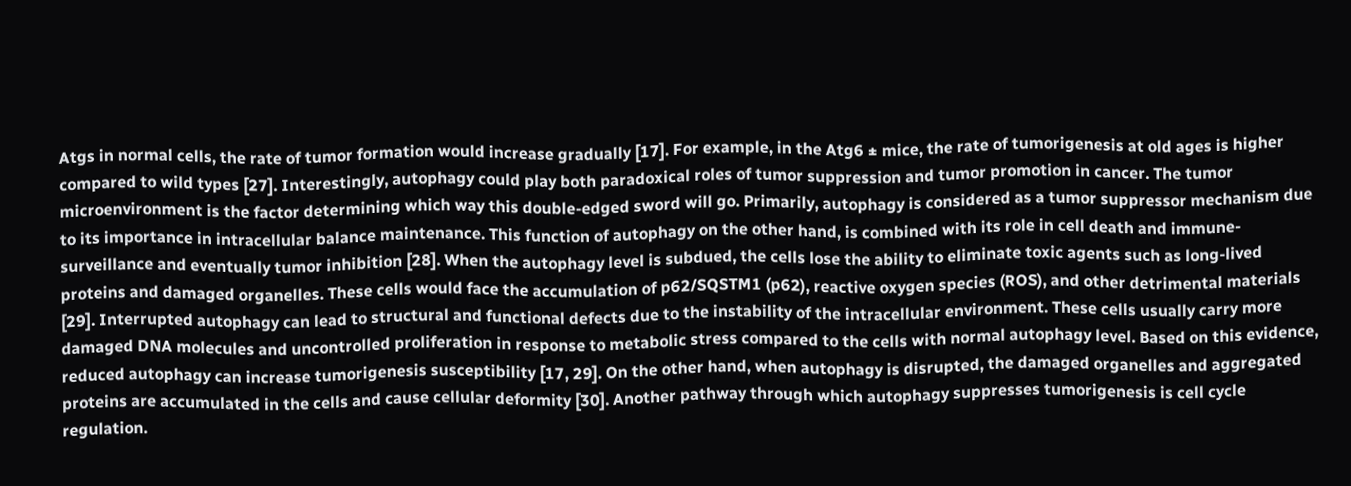Atgs in normal cells, the rate of tumor formation would increase gradually [17]. For example, in the Atg6 ± mice, the rate of tumorigenesis at old ages is higher compared to wild types [27]. Interestingly, autophagy could play both paradoxical roles of tumor suppression and tumor promotion in cancer. The tumor microenvironment is the factor determining which way this double-edged sword will go. Primarily, autophagy is considered as a tumor suppressor mechanism due to its importance in intracellular balance maintenance. This function of autophagy on the other hand, is combined with its role in cell death and immune-surveillance and eventually tumor inhibition [28]. When the autophagy level is subdued, the cells lose the ability to eliminate toxic agents such as long-lived proteins and damaged organelles. These cells would face the accumulation of p62/SQSTM1 (p62), reactive oxygen species (ROS), and other detrimental materials [29]. Interrupted autophagy can lead to structural and functional defects due to the instability of the intracellular environment. These cells usually carry more damaged DNA molecules and uncontrolled proliferation in response to metabolic stress compared to the cells with normal autophagy level. Based on this evidence, reduced autophagy can increase tumorigenesis susceptibility [17, 29]. On the other hand, when autophagy is disrupted, the damaged organelles and aggregated proteins are accumulated in the cells and cause cellular deformity [30]. Another pathway through which autophagy suppresses tumorigenesis is cell cycle regulation.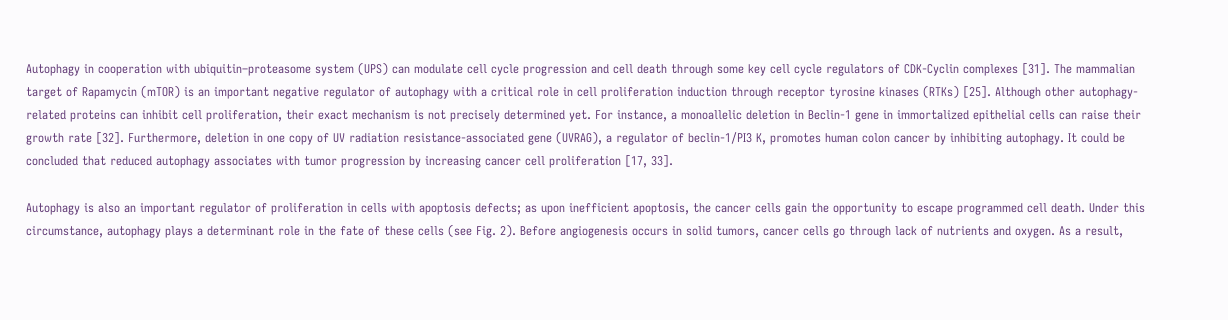Autophagy in cooperation with ubiquitin–proteasome system (UPS) can modulate cell cycle progression and cell death through some key cell cycle regulators of CDK-Cyclin complexes [31]. The mammalian target of Rapamycin (mTOR) is an important negative regulator of autophagy with a critical role in cell proliferation induction through receptor tyrosine kinases (RTKs) [25]. Although other autophagy-related proteins can inhibit cell proliferation, their exact mechanism is not precisely determined yet. For instance, a monoallelic deletion in Beclin-1 gene in immortalized epithelial cells can raise their growth rate [32]. Furthermore, deletion in one copy of UV radiation resistance-associated gene (UVRAG), a regulator of beclin-1/PI3 K, promotes human colon cancer by inhibiting autophagy. It could be concluded that reduced autophagy associates with tumor progression by increasing cancer cell proliferation [17, 33].

Autophagy is also an important regulator of proliferation in cells with apoptosis defects; as upon inefficient apoptosis, the cancer cells gain the opportunity to escape programmed cell death. Under this circumstance, autophagy plays a determinant role in the fate of these cells (see Fig. 2). Before angiogenesis occurs in solid tumors, cancer cells go through lack of nutrients and oxygen. As a result,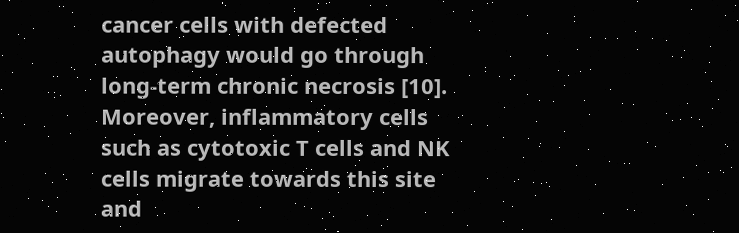cancer cells with defected autophagy would go through long-term chronic necrosis [10]. Moreover, inflammatory cells such as cytotoxic T cells and NK cells migrate towards this site and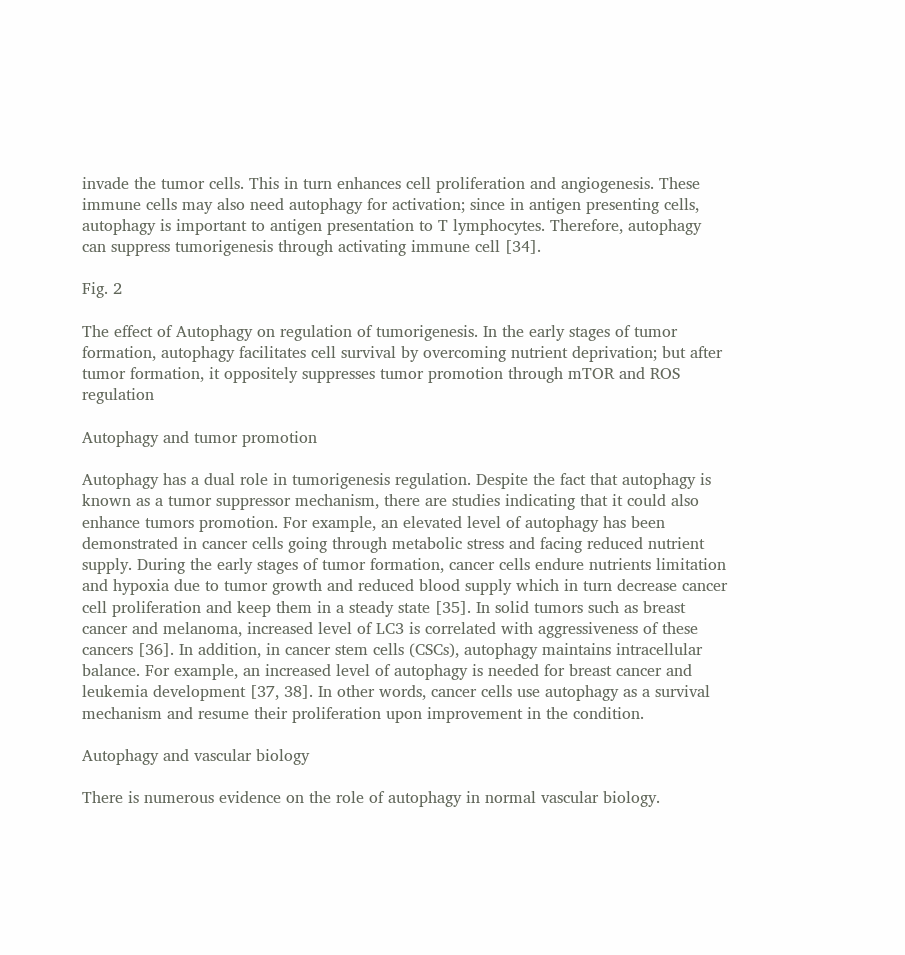invade the tumor cells. This in turn enhances cell proliferation and angiogenesis. These immune cells may also need autophagy for activation; since in antigen presenting cells, autophagy is important to antigen presentation to T lymphocytes. Therefore, autophagy can suppress tumorigenesis through activating immune cell [34].

Fig. 2

The effect of Autophagy on regulation of tumorigenesis. In the early stages of tumor formation, autophagy facilitates cell survival by overcoming nutrient deprivation; but after tumor formation, it oppositely suppresses tumor promotion through mTOR and ROS regulation

Autophagy and tumor promotion

Autophagy has a dual role in tumorigenesis regulation. Despite the fact that autophagy is known as a tumor suppressor mechanism, there are studies indicating that it could also enhance tumors promotion. For example, an elevated level of autophagy has been demonstrated in cancer cells going through metabolic stress and facing reduced nutrient supply. During the early stages of tumor formation, cancer cells endure nutrients limitation and hypoxia due to tumor growth and reduced blood supply which in turn decrease cancer cell proliferation and keep them in a steady state [35]. In solid tumors such as breast cancer and melanoma, increased level of LC3 is correlated with aggressiveness of these cancers [36]. In addition, in cancer stem cells (CSCs), autophagy maintains intracellular balance. For example, an increased level of autophagy is needed for breast cancer and leukemia development [37, 38]. In other words, cancer cells use autophagy as a survival mechanism and resume their proliferation upon improvement in the condition.

Autophagy and vascular biology

There is numerous evidence on the role of autophagy in normal vascular biology.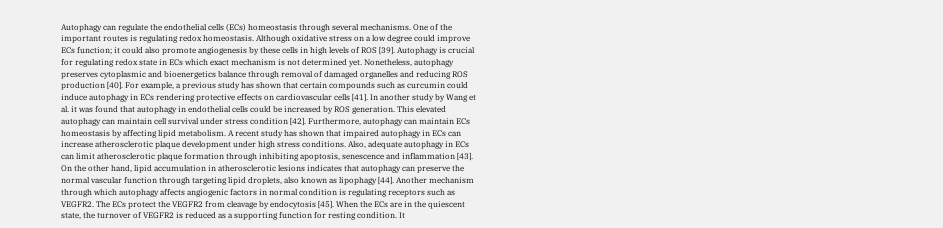Autophagy can regulate the endothelial cells (ECs) homeostasis through several mechanisms. One of the important routes is regulating redox homeostasis. Although oxidative stress on a low degree could improve ECs function; it could also promote angiogenesis by these cells in high levels of ROS [39]. Autophagy is crucial for regulating redox state in ECs which exact mechanism is not determined yet. Nonetheless, autophagy preserves cytoplasmic and bioenergetics balance through removal of damaged organelles and reducing ROS production [40]. For example, a previous study has shown that certain compounds such as curcumin could induce autophagy in ECs rendering protective effects on cardiovascular cells [41]. In another study by Wang et al. it was found that autophagy in endothelial cells could be increased by ROS generation. This elevated autophagy can maintain cell survival under stress condition [42]. Furthermore, autophagy can maintain ECs homeostasis by affecting lipid metabolism. A recent study has shown that impaired autophagy in ECs can increase atherosclerotic plaque development under high stress conditions. Also, adequate autophagy in ECs can limit atherosclerotic plaque formation through inhibiting apoptosis, senescence and inflammation [43]. On the other hand, lipid accumulation in atherosclerotic lesions indicates that autophagy can preserve the normal vascular function through targeting lipid droplets, also known as lipophagy [44]. Another mechanism through which autophagy affects angiogenic factors in normal condition is regulating receptors such as VEGFR2. The ECs protect the VEGFR2 from cleavage by endocytosis [45]. When the ECs are in the quiescent state, the turnover of VEGFR2 is reduced as a supporting function for resting condition. It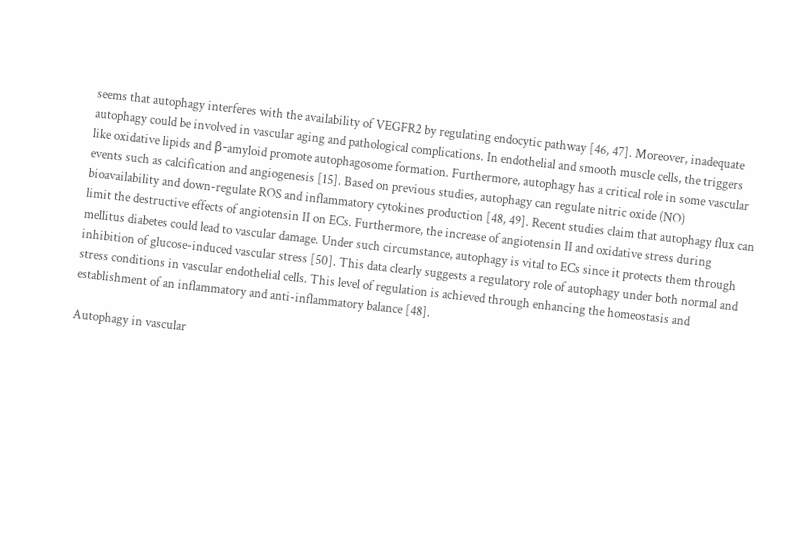seems that autophagy interferes with the availability of VEGFR2 by regulating endocytic pathway [46, 47]. Moreover, inadequate autophagy could be involved in vascular aging and pathological complications. In endothelial and smooth muscle cells, the triggers like oxidative lipids and β-amyloid promote autophagosome formation. Furthermore, autophagy has a critical role in some vascular events such as calcification and angiogenesis [15]. Based on previous studies, autophagy can regulate nitric oxide (NO) bioavailability and down-regulate ROS and inflammatory cytokines production [48, 49]. Recent studies claim that autophagy flux can limit the destructive effects of angiotensin II on ECs. Furthermore, the increase of angiotensin II and oxidative stress during mellitus diabetes could lead to vascular damage. Under such circumstance, autophagy is vital to ECs since it protects them through inhibition of glucose-induced vascular stress [50]. This data clearly suggests a regulatory role of autophagy under both normal and stress conditions in vascular endothelial cells. This level of regulation is achieved through enhancing the homeostasis and establishment of an inflammatory and anti-inflammatory balance [48].

Autophagy in vascular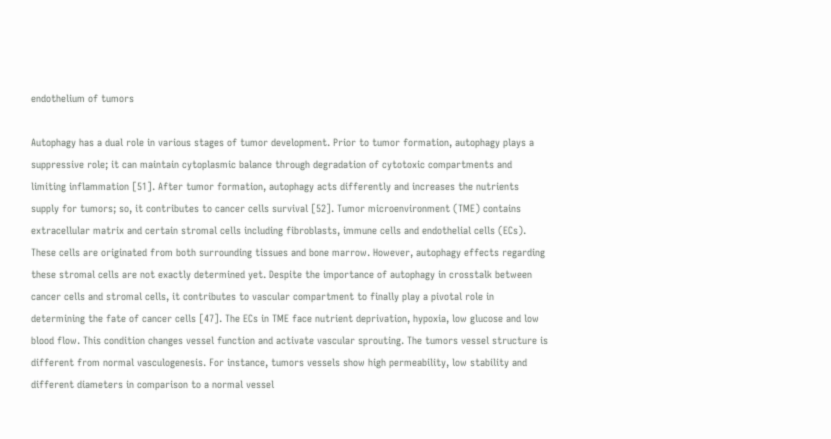endothelium of tumors

Autophagy has a dual role in various stages of tumor development. Prior to tumor formation, autophagy plays a suppressive role; it can maintain cytoplasmic balance through degradation of cytotoxic compartments and limiting inflammation [51]. After tumor formation, autophagy acts differently and increases the nutrients supply for tumors; so, it contributes to cancer cells survival [52]. Tumor microenvironment (TME) contains extracellular matrix and certain stromal cells including fibroblasts, immune cells and endothelial cells (ECs). These cells are originated from both surrounding tissues and bone marrow. However, autophagy effects regarding these stromal cells are not exactly determined yet. Despite the importance of autophagy in crosstalk between cancer cells and stromal cells, it contributes to vascular compartment to finally play a pivotal role in determining the fate of cancer cells [47]. The ECs in TME face nutrient deprivation, hypoxia, low glucose and low blood flow. This condition changes vessel function and activate vascular sprouting. The tumors vessel structure is different from normal vasculogenesis. For instance, tumors vessels show high permeability, low stability and different diameters in comparison to a normal vessel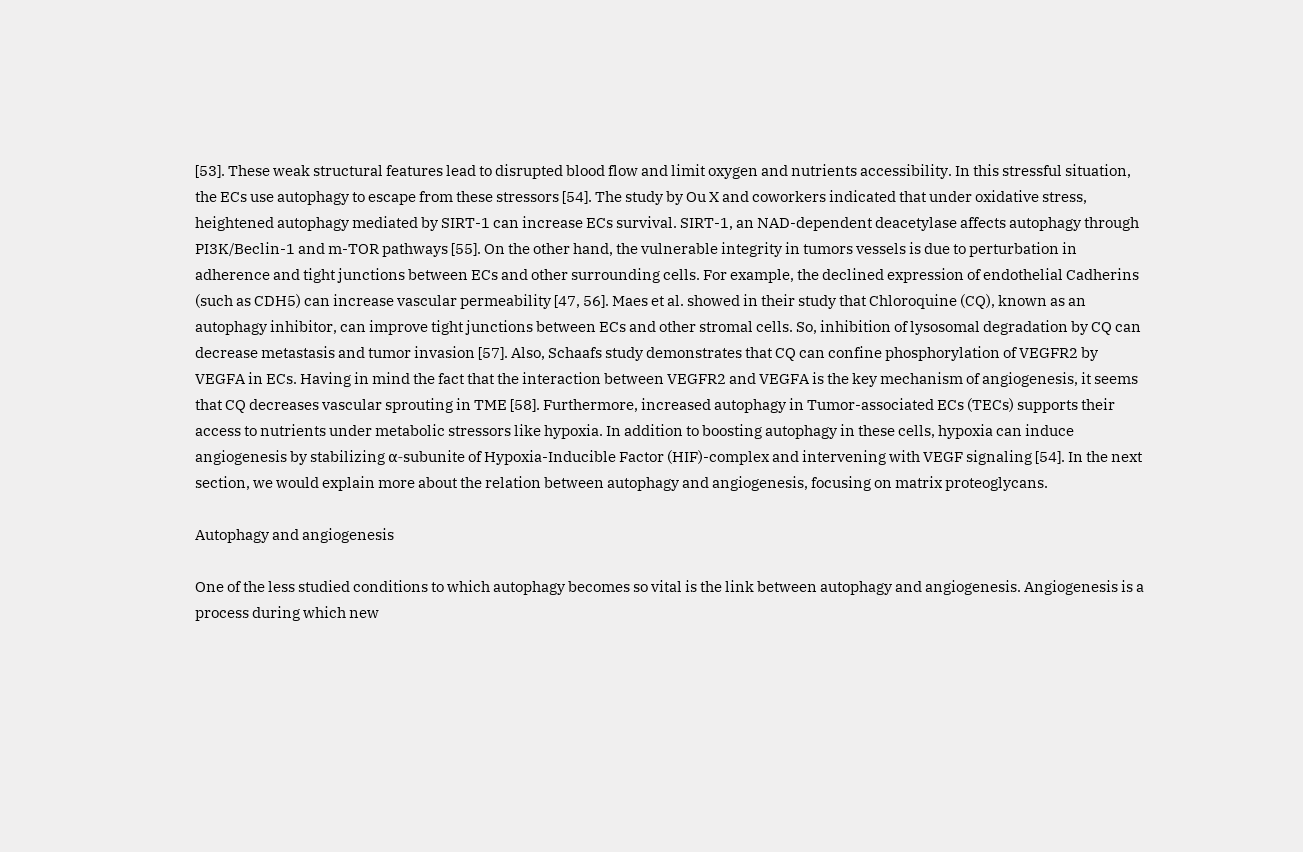[53]. These weak structural features lead to disrupted blood flow and limit oxygen and nutrients accessibility. In this stressful situation, the ECs use autophagy to escape from these stressors [54]. The study by Ou X and coworkers indicated that under oxidative stress, heightened autophagy mediated by SIRT-1 can increase ECs survival. SIRT-1, an NAD-dependent deacetylase affects autophagy through PI3K/Beclin-1 and m-TOR pathways [55]. On the other hand, the vulnerable integrity in tumors vessels is due to perturbation in adherence and tight junctions between ECs and other surrounding cells. For example, the declined expression of endothelial Cadherins (such as CDH5) can increase vascular permeability [47, 56]. Maes et al. showed in their study that Chloroquine (CQ), known as an autophagy inhibitor, can improve tight junctions between ECs and other stromal cells. So, inhibition of lysosomal degradation by CQ can decrease metastasis and tumor invasion [57]. Also, Schaafs study demonstrates that CQ can confine phosphorylation of VEGFR2 by VEGFA in ECs. Having in mind the fact that the interaction between VEGFR2 and VEGFA is the key mechanism of angiogenesis, it seems that CQ decreases vascular sprouting in TME [58]. Furthermore, increased autophagy in Tumor-associated ECs (TECs) supports their access to nutrients under metabolic stressors like hypoxia. In addition to boosting autophagy in these cells, hypoxia can induce angiogenesis by stabilizing α-subunite of Hypoxia-Inducible Factor (HIF)-complex and intervening with VEGF signaling [54]. In the next section, we would explain more about the relation between autophagy and angiogenesis, focusing on matrix proteoglycans.

Autophagy and angiogenesis

One of the less studied conditions to which autophagy becomes so vital is the link between autophagy and angiogenesis. Angiogenesis is a process during which new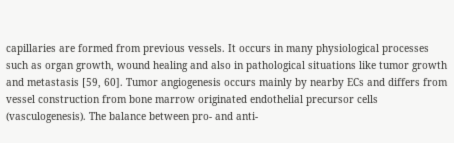capillaries are formed from previous vessels. It occurs in many physiological processes such as organ growth, wound healing and also in pathological situations like tumor growth and metastasis [59, 60]. Tumor angiogenesis occurs mainly by nearby ECs and differs from vessel construction from bone marrow originated endothelial precursor cells (vasculogenesis). The balance between pro- and anti-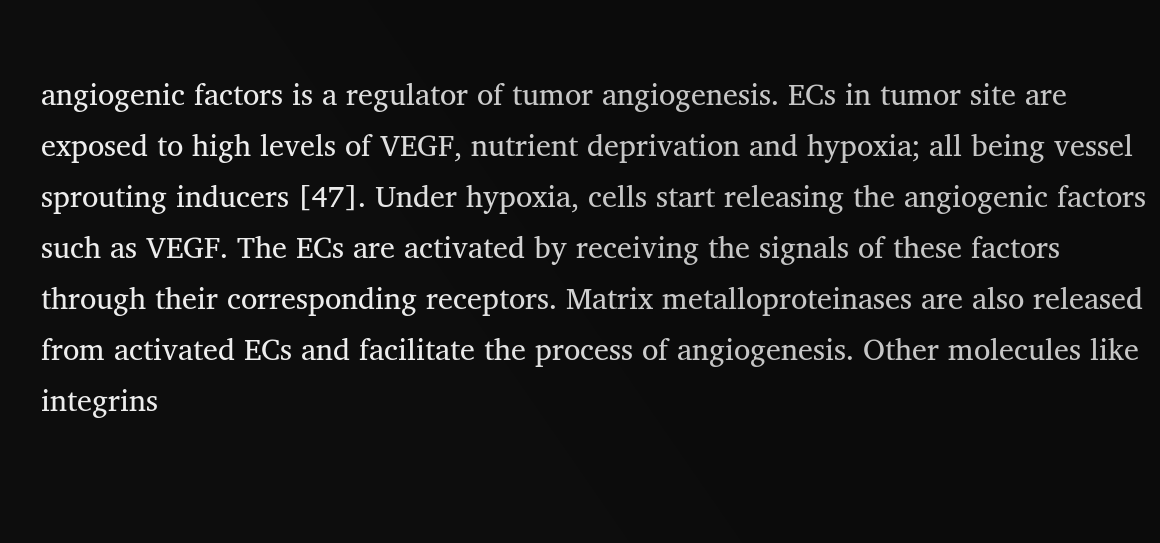angiogenic factors is a regulator of tumor angiogenesis. ECs in tumor site are exposed to high levels of VEGF, nutrient deprivation and hypoxia; all being vessel sprouting inducers [47]. Under hypoxia, cells start releasing the angiogenic factors such as VEGF. The ECs are activated by receiving the signals of these factors through their corresponding receptors. Matrix metalloproteinases are also released from activated ECs and facilitate the process of angiogenesis. Other molecules like integrins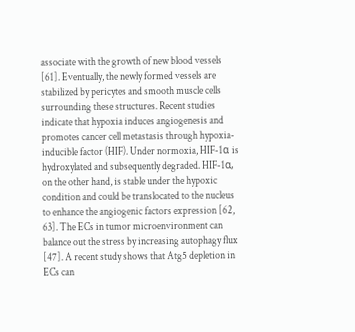associate with the growth of new blood vessels [61]. Eventually, the newly formed vessels are stabilized by pericytes and smooth muscle cells surrounding these structures. Recent studies indicate that hypoxia induces angiogenesis and promotes cancer cell metastasis through hypoxia-inducible factor (HIF). Under normoxia, HIF-1α is hydroxylated and subsequently degraded. HIF-1α, on the other hand, is stable under the hypoxic condition and could be translocated to the nucleus to enhance the angiogenic factors expression [62, 63]. The ECs in tumor microenvironment can balance out the stress by increasing autophagy flux [47]. A recent study shows that Atg5 depletion in ECs can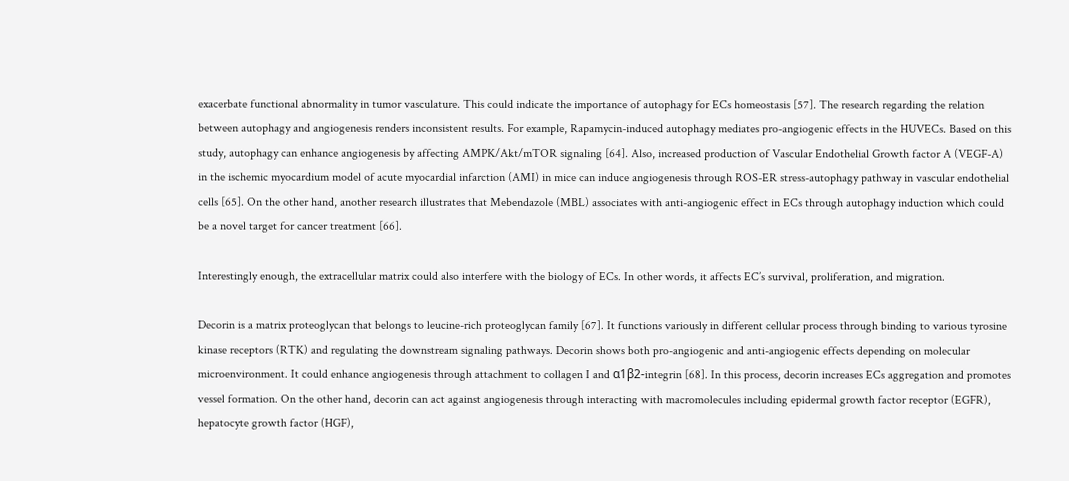exacerbate functional abnormality in tumor vasculature. This could indicate the importance of autophagy for ECs homeostasis [57]. The research regarding the relation between autophagy and angiogenesis renders inconsistent results. For example, Rapamycin-induced autophagy mediates pro-angiogenic effects in the HUVECs. Based on this study, autophagy can enhance angiogenesis by affecting AMPK/Akt/mTOR signaling [64]. Also, increased production of Vascular Endothelial Growth factor A (VEGF-A) in the ischemic myocardium model of acute myocardial infarction (AMI) in mice can induce angiogenesis through ROS-ER stress-autophagy pathway in vascular endothelial cells [65]. On the other hand, another research illustrates that Mebendazole (MBL) associates with anti-angiogenic effect in ECs through autophagy induction which could be a novel target for cancer treatment [66].

Interestingly enough, the extracellular matrix could also interfere with the biology of ECs. In other words, it affects EC’s survival, proliferation, and migration.

Decorin is a matrix proteoglycan that belongs to leucine-rich proteoglycan family [67]. It functions variously in different cellular process through binding to various tyrosine kinase receptors (RTK) and regulating the downstream signaling pathways. Decorin shows both pro-angiogenic and anti-angiogenic effects depending on molecular microenvironment. It could enhance angiogenesis through attachment to collagen I and α1β2-integrin [68]. In this process, decorin increases ECs aggregation and promotes vessel formation. On the other hand, decorin can act against angiogenesis through interacting with macromolecules including epidermal growth factor receptor (EGFR), hepatocyte growth factor (HGF),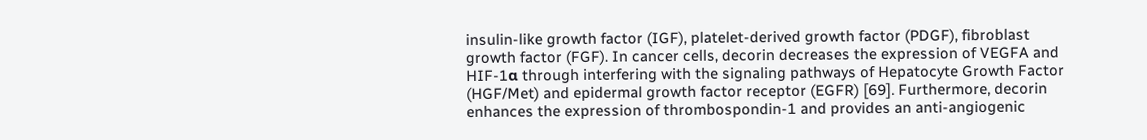insulin-like growth factor (IGF), platelet-derived growth factor (PDGF), fibroblast growth factor (FGF). In cancer cells, decorin decreases the expression of VEGFA and HIF-1α through interfering with the signaling pathways of Hepatocyte Growth Factor (HGF/Met) and epidermal growth factor receptor (EGFR) [69]. Furthermore, decorin enhances the expression of thrombospondin-1 and provides an anti-angiogenic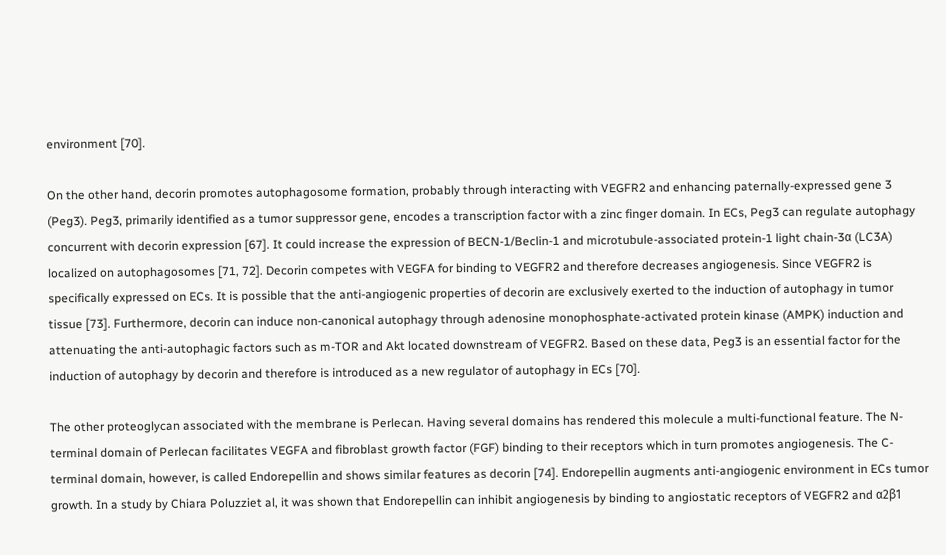environment [70].

On the other hand, decorin promotes autophagosome formation, probably through interacting with VEGFR2 and enhancing paternally-expressed gene 3 (Peg3). Peg3, primarily identified as a tumor suppressor gene, encodes a transcription factor with a zinc finger domain. In ECs, Peg3 can regulate autophagy concurrent with decorin expression [67]. It could increase the expression of BECN-1/Beclin-1 and microtubule-associated protein-1 light chain-3α (LC3A) localized on autophagosomes [71, 72]. Decorin competes with VEGFA for binding to VEGFR2 and therefore decreases angiogenesis. Since VEGFR2 is specifically expressed on ECs. It is possible that the anti-angiogenic properties of decorin are exclusively exerted to the induction of autophagy in tumor tissue [73]. Furthermore, decorin can induce non-canonical autophagy through adenosine monophosphate-activated protein kinase (AMPK) induction and attenuating the anti-autophagic factors such as m-TOR and Akt located downstream of VEGFR2. Based on these data, Peg3 is an essential factor for the induction of autophagy by decorin and therefore is introduced as a new regulator of autophagy in ECs [70].

The other proteoglycan associated with the membrane is Perlecan. Having several domains has rendered this molecule a multi-functional feature. The N-terminal domain of Perlecan facilitates VEGFA and fibroblast growth factor (FGF) binding to their receptors which in turn promotes angiogenesis. The C-terminal domain, however, is called Endorepellin and shows similar features as decorin [74]. Endorepellin augments anti-angiogenic environment in ECs tumor growth. In a study by Chiara Poluzziet al, it was shown that Endorepellin can inhibit angiogenesis by binding to angiostatic receptors of VEGFR2 and α2β1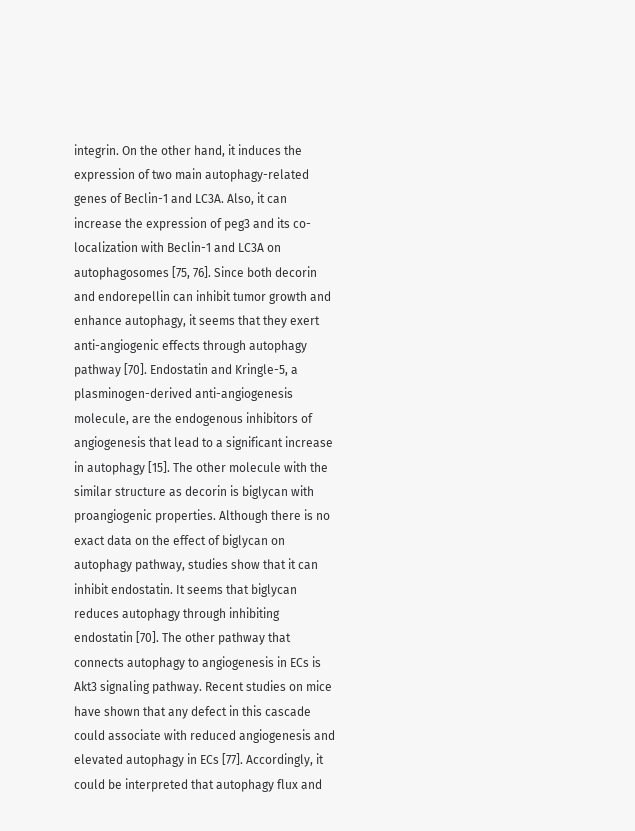integrin. On the other hand, it induces the expression of two main autophagy-related genes of Beclin-1 and LC3A. Also, it can increase the expression of peg3 and its co-localization with Beclin-1 and LC3A on autophagosomes [75, 76]. Since both decorin and endorepellin can inhibit tumor growth and enhance autophagy, it seems that they exert anti-angiogenic effects through autophagy pathway [70]. Endostatin and Kringle-5, a plasminogen-derived anti-angiogenesis molecule, are the endogenous inhibitors of angiogenesis that lead to a significant increase in autophagy [15]. The other molecule with the similar structure as decorin is biglycan with proangiogenic properties. Although there is no exact data on the effect of biglycan on autophagy pathway, studies show that it can inhibit endostatin. It seems that biglycan reduces autophagy through inhibiting endostatin [70]. The other pathway that connects autophagy to angiogenesis in ECs is Akt3 signaling pathway. Recent studies on mice have shown that any defect in this cascade could associate with reduced angiogenesis and elevated autophagy in ECs [77]. Accordingly, it could be interpreted that autophagy flux and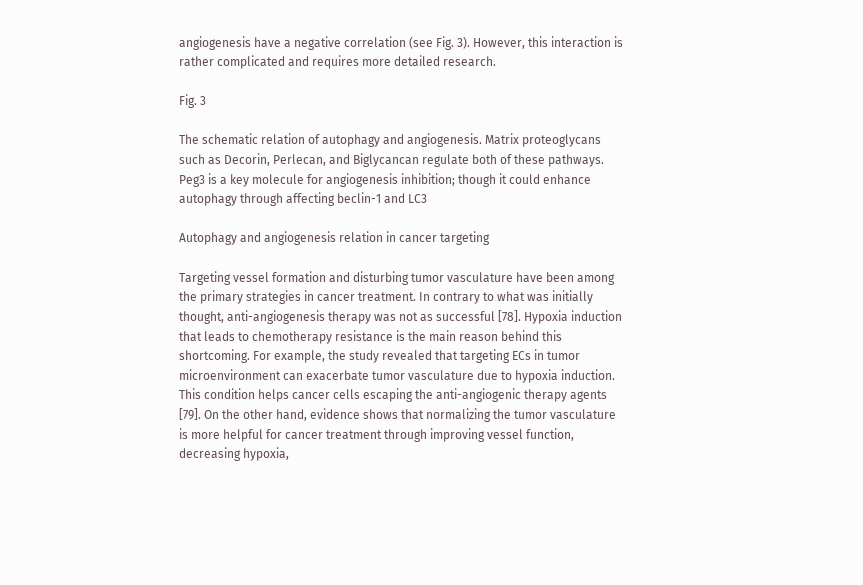angiogenesis have a negative correlation (see Fig. 3). However, this interaction is rather complicated and requires more detailed research.

Fig. 3

The schematic relation of autophagy and angiogenesis. Matrix proteoglycans such as Decorin, Perlecan, and Biglycancan regulate both of these pathways. Peg3 is a key molecule for angiogenesis inhibition; though it could enhance autophagy through affecting beclin-1 and LC3

Autophagy and angiogenesis relation in cancer targeting

Targeting vessel formation and disturbing tumor vasculature have been among the primary strategies in cancer treatment. In contrary to what was initially thought, anti-angiogenesis therapy was not as successful [78]. Hypoxia induction that leads to chemotherapy resistance is the main reason behind this shortcoming. For example, the study revealed that targeting ECs in tumor microenvironment can exacerbate tumor vasculature due to hypoxia induction. This condition helps cancer cells escaping the anti-angiogenic therapy agents [79]. On the other hand, evidence shows that normalizing the tumor vasculature is more helpful for cancer treatment through improving vessel function, decreasing hypoxia,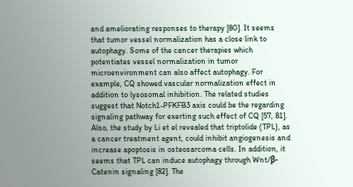and ameliorating responses to therapy [80]. It seems that tumor vessel normalization has a close link to autophagy. Some of the cancer therapies which potentiates vessel normalization in tumor microenvironment can also affect autophagy. For example, CQ showed vascular normalization effect in addition to lysosomal inhibition. The related studies suggest that Notch1-PFKFB3 axis could be the regarding signaling pathway for exerting such effect of CQ [57, 81]. Also, the study by Li et el revealed that triptolide (TPL), as a cancer treatment agent, could inhibit angiogenesis and increase apoptosis in osteosarcoma cells. In addition, it seems that TPL can induce autophagy through Wnt/β-Catenin signaling [82]. The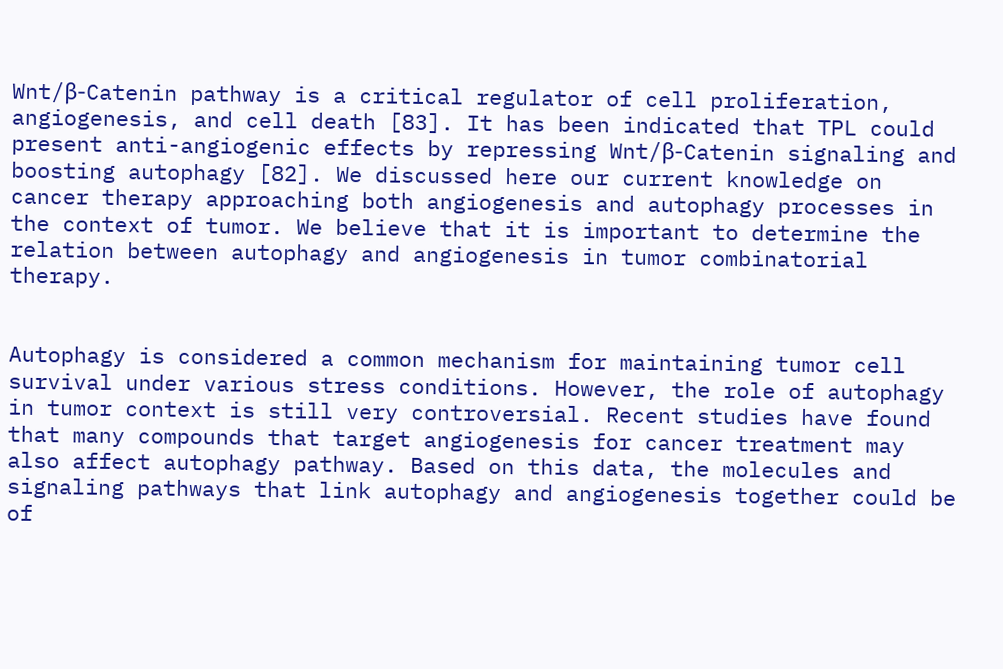Wnt/β-Catenin pathway is a critical regulator of cell proliferation, angiogenesis, and cell death [83]. It has been indicated that TPL could present anti-angiogenic effects by repressing Wnt/β-Catenin signaling and boosting autophagy [82]. We discussed here our current knowledge on cancer therapy approaching both angiogenesis and autophagy processes in the context of tumor. We believe that it is important to determine the relation between autophagy and angiogenesis in tumor combinatorial therapy.


Autophagy is considered a common mechanism for maintaining tumor cell survival under various stress conditions. However, the role of autophagy in tumor context is still very controversial. Recent studies have found that many compounds that target angiogenesis for cancer treatment may also affect autophagy pathway. Based on this data, the molecules and signaling pathways that link autophagy and angiogenesis together could be of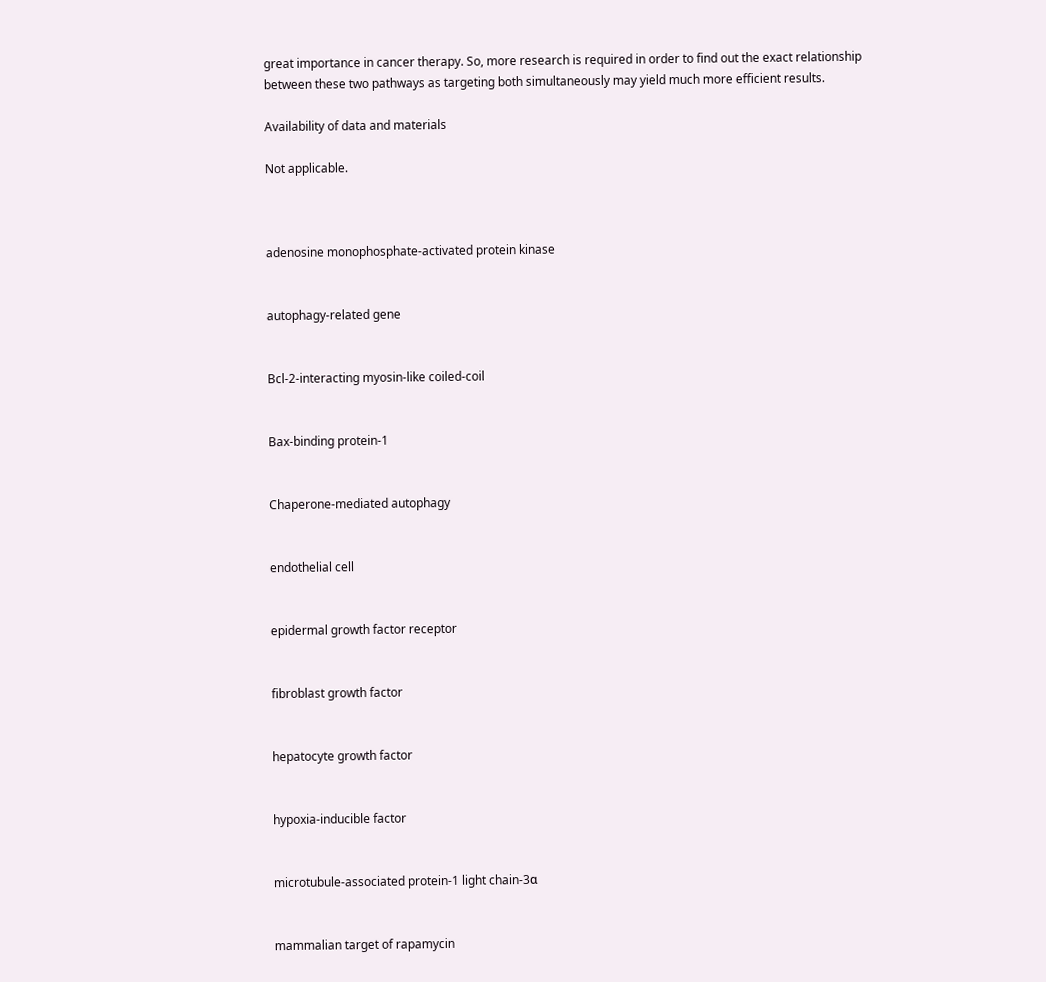great importance in cancer therapy. So, more research is required in order to find out the exact relationship between these two pathways as targeting both simultaneously may yield much more efficient results.

Availability of data and materials

Not applicable.



adenosine monophosphate-activated protein kinase


autophagy-related gene


Bcl-2-interacting myosin-like coiled-coil


Bax-binding protein-1


Chaperone-mediated autophagy


endothelial cell


epidermal growth factor receptor


fibroblast growth factor


hepatocyte growth factor


hypoxia-inducible factor


microtubule-associated protein-1 light chain-3α


mammalian target of rapamycin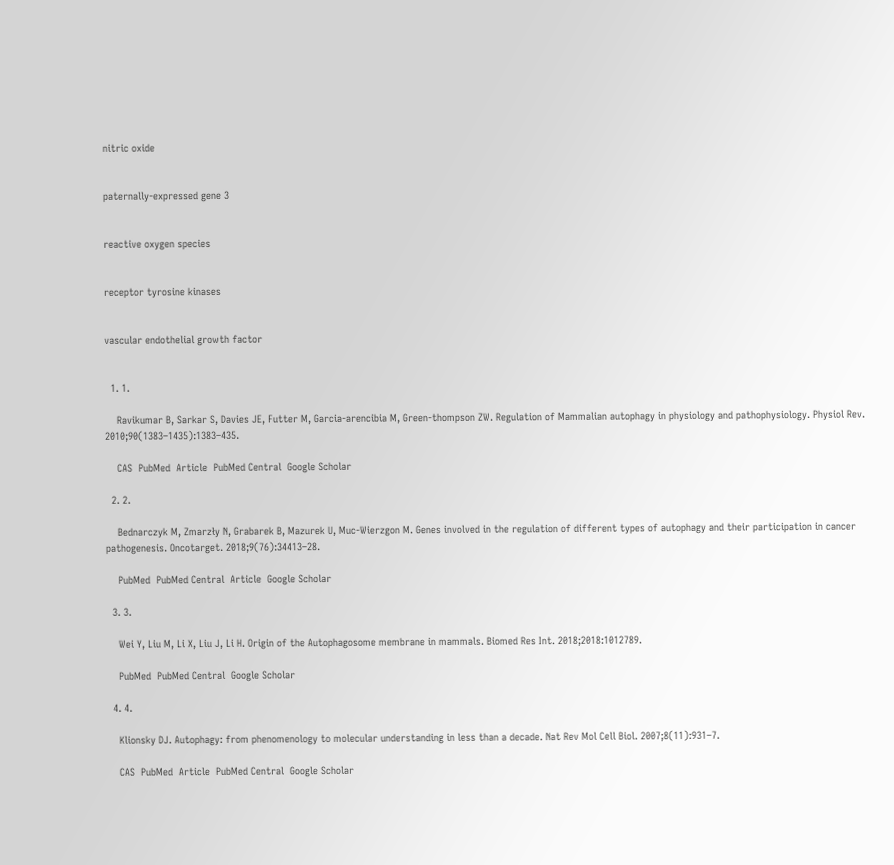nitric oxide


paternally-expressed gene 3


reactive oxygen species


receptor tyrosine kinases


vascular endothelial growth factor


  1. 1.

    Ravikumar B, Sarkar S, Davies JE, Futter M, Garcia-arencibia M, Green-thompson ZW. Regulation of Mammalian autophagy in physiology and pathophysiology. Physiol Rev. 2010;90(1383–1435):1383–435.

    CAS  PubMed  Article  PubMed Central  Google Scholar

  2. 2.

    Bednarczyk M, Zmarzły N, Grabarek B, Mazurek U, Muc-Wierzgon M. Genes involved in the regulation of different types of autophagy and their participation in cancer pathogenesis. Oncotarget. 2018;9(76):34413–28.

    PubMed  PubMed Central  Article  Google Scholar

  3. 3.

    Wei Y, Liu M, Li X, Liu J, Li H. Origin of the Autophagosome membrane in mammals. Biomed Res Int. 2018;2018:1012789.

    PubMed  PubMed Central  Google Scholar

  4. 4.

    Klionsky DJ. Autophagy: from phenomenology to molecular understanding in less than a decade. Nat Rev Mol Cell Biol. 2007;8(11):931–7.

    CAS  PubMed  Article  PubMed Central  Google Scholar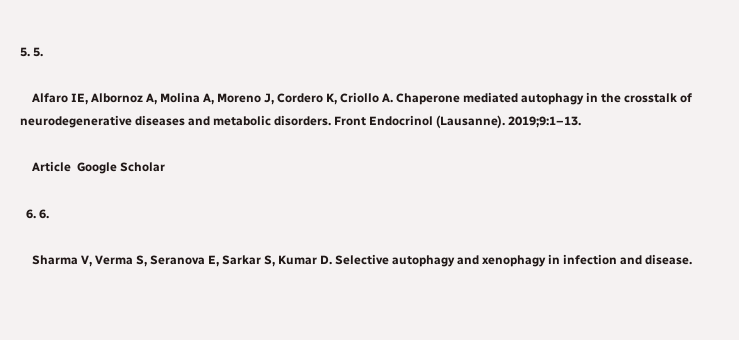5. 5.

    Alfaro IE, Albornoz A, Molina A, Moreno J, Cordero K, Criollo A. Chaperone mediated autophagy in the crosstalk of neurodegenerative diseases and metabolic disorders. Front Endocrinol (Lausanne). 2019;9:1–13.

    Article  Google Scholar

  6. 6.

    Sharma V, Verma S, Seranova E, Sarkar S, Kumar D. Selective autophagy and xenophagy in infection and disease.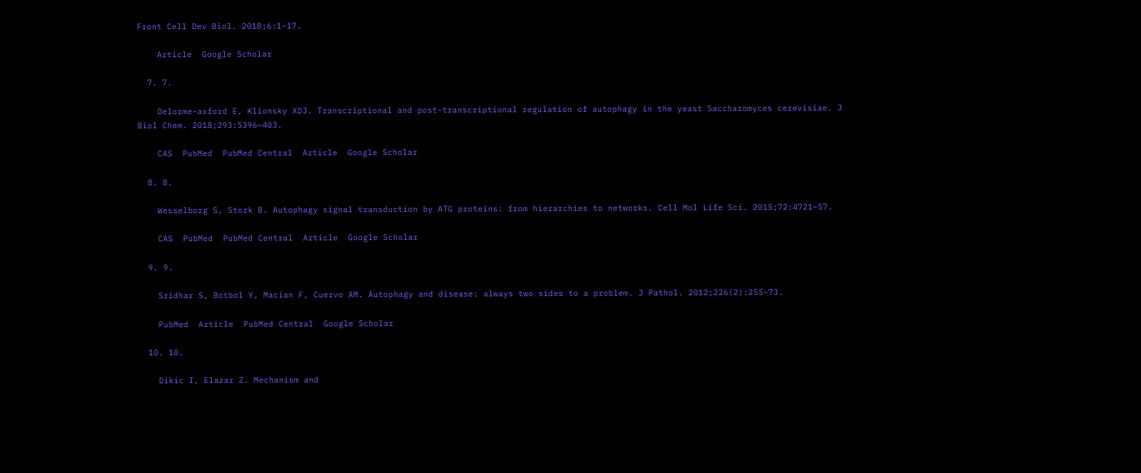Front Cell Dev Biol. 2018;6:1–17.

    Article  Google Scholar

  7. 7.

    Delorme-axford E, Klionsky XDJ. Transcriptional and post-transcriptional regulation of autophagy in the yeast Saccharomyces cerevisiae. J Biol Chem. 2018;293:5396–403.

    CAS  PubMed  PubMed Central  Article  Google Scholar

  8. 8.

    Wesselborg S, Stork B. Autophagy signal transduction by ATG proteins: from hierarchies to networks. Cell Mol Life Sci. 2015;72:4721–57.

    CAS  PubMed  PubMed Central  Article  Google Scholar

  9. 9.

    Sridhar S, Botbol Y, Macian F, Cuervo AM. Autophagy and disease: always two sides to a problem. J Pathol. 2012;226(2):255–73.

    PubMed  Article  PubMed Central  Google Scholar

  10. 10.

    Dikic I, Elazar Z. Mechanism and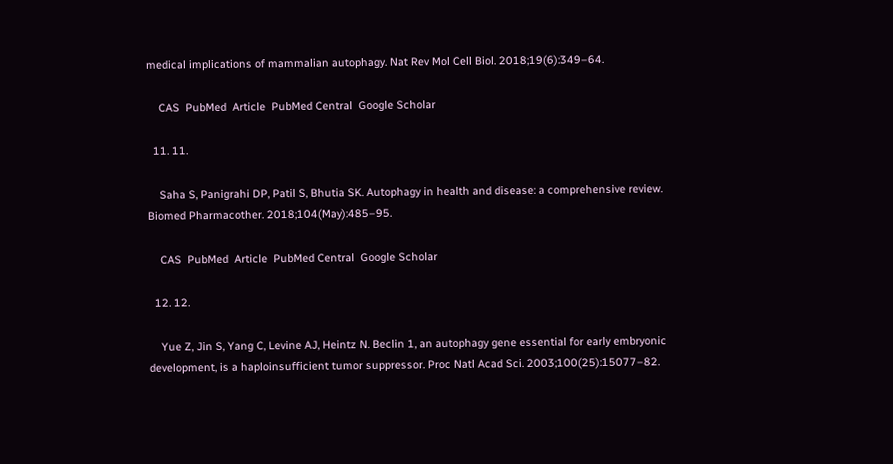medical implications of mammalian autophagy. Nat Rev Mol Cell Biol. 2018;19(6):349–64.

    CAS  PubMed  Article  PubMed Central  Google Scholar

  11. 11.

    Saha S, Panigrahi DP, Patil S, Bhutia SK. Autophagy in health and disease: a comprehensive review. Biomed Pharmacother. 2018;104(May):485–95.

    CAS  PubMed  Article  PubMed Central  Google Scholar

  12. 12.

    Yue Z, Jin S, Yang C, Levine AJ, Heintz N. Beclin 1, an autophagy gene essential for early embryonic development, is a haploinsufficient tumor suppressor. Proc Natl Acad Sci. 2003;100(25):15077–82.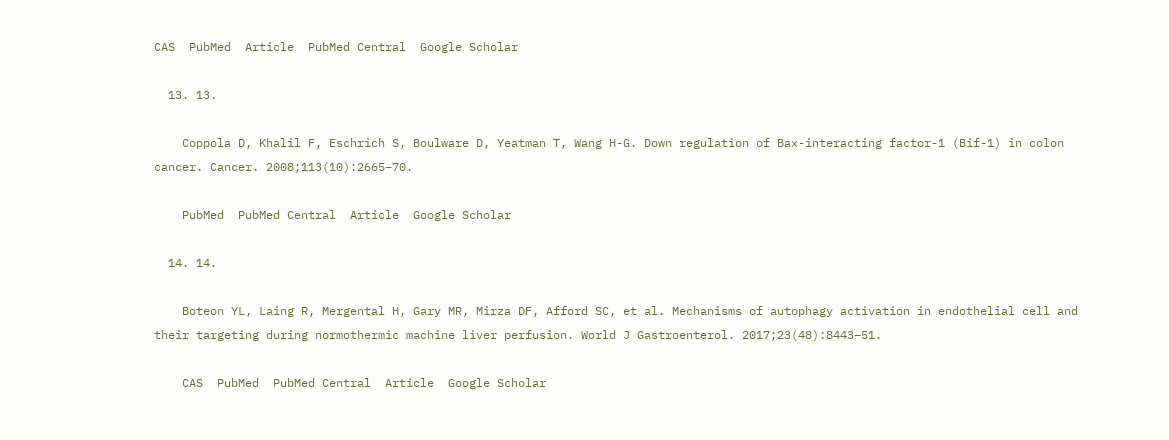CAS  PubMed  Article  PubMed Central  Google Scholar

  13. 13.

    Coppola D, Khalil F, Eschrich S, Boulware D, Yeatman T, Wang H-G. Down regulation of Bax-interacting factor-1 (Bif-1) in colon cancer. Cancer. 2008;113(10):2665–70.

    PubMed  PubMed Central  Article  Google Scholar

  14. 14.

    Boteon YL, Laing R, Mergental H, Gary MR, Mirza DF, Afford SC, et al. Mechanisms of autophagy activation in endothelial cell and their targeting during normothermic machine liver perfusion. World J Gastroenterol. 2017;23(48):8443–51.

    CAS  PubMed  PubMed Central  Article  Google Scholar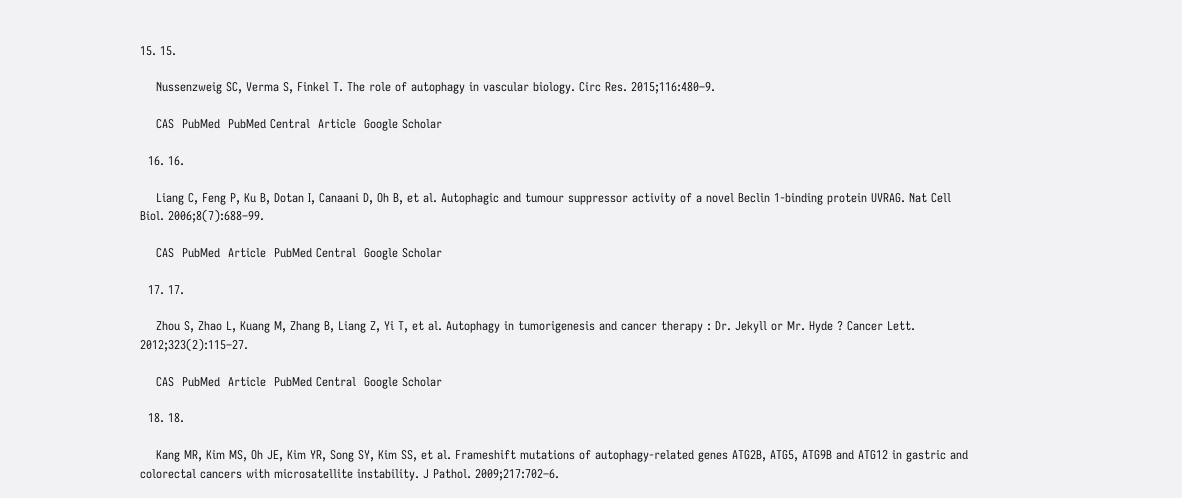15. 15.

    Nussenzweig SC, Verma S, Finkel T. The role of autophagy in vascular biology. Circ Res. 2015;116:480–9.

    CAS  PubMed  PubMed Central  Article  Google Scholar

  16. 16.

    Liang C, Feng P, Ku B, Dotan I, Canaani D, Oh B, et al. Autophagic and tumour suppressor activity of a novel Beclin 1-binding protein UVRAG. Nat Cell Biol. 2006;8(7):688–99.

    CAS  PubMed  Article  PubMed Central  Google Scholar

  17. 17.

    Zhou S, Zhao L, Kuang M, Zhang B, Liang Z, Yi T, et al. Autophagy in tumorigenesis and cancer therapy : Dr. Jekyll or Mr. Hyde ? Cancer Lett. 2012;323(2):115–27.

    CAS  PubMed  Article  PubMed Central  Google Scholar

  18. 18.

    Kang MR, Kim MS, Oh JE, Kim YR, Song SY, Kim SS, et al. Frameshift mutations of autophagy-related genes ATG2B, ATG5, ATG9B and ATG12 in gastric and colorectal cancers with microsatellite instability. J Pathol. 2009;217:702–6.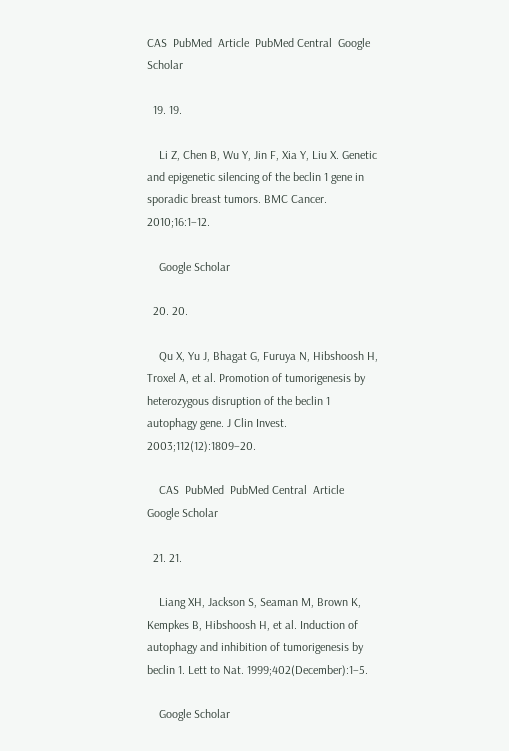CAS  PubMed  Article  PubMed Central  Google Scholar

  19. 19.

    Li Z, Chen B, Wu Y, Jin F, Xia Y, Liu X. Genetic and epigenetic silencing of the beclin 1 gene in sporadic breast tumors. BMC Cancer. 2010;16:1–12.

    Google Scholar

  20. 20.

    Qu X, Yu J, Bhagat G, Furuya N, Hibshoosh H, Troxel A, et al. Promotion of tumorigenesis by heterozygous disruption of the beclin 1 autophagy gene. J Clin Invest. 2003;112(12):1809–20.

    CAS  PubMed  PubMed Central  Article  Google Scholar

  21. 21.

    Liang XH, Jackson S, Seaman M, Brown K, Kempkes B, Hibshoosh H, et al. Induction of autophagy and inhibition of tumorigenesis by beclin 1. Lett to Nat. 1999;402(December):1–5.

    Google Scholar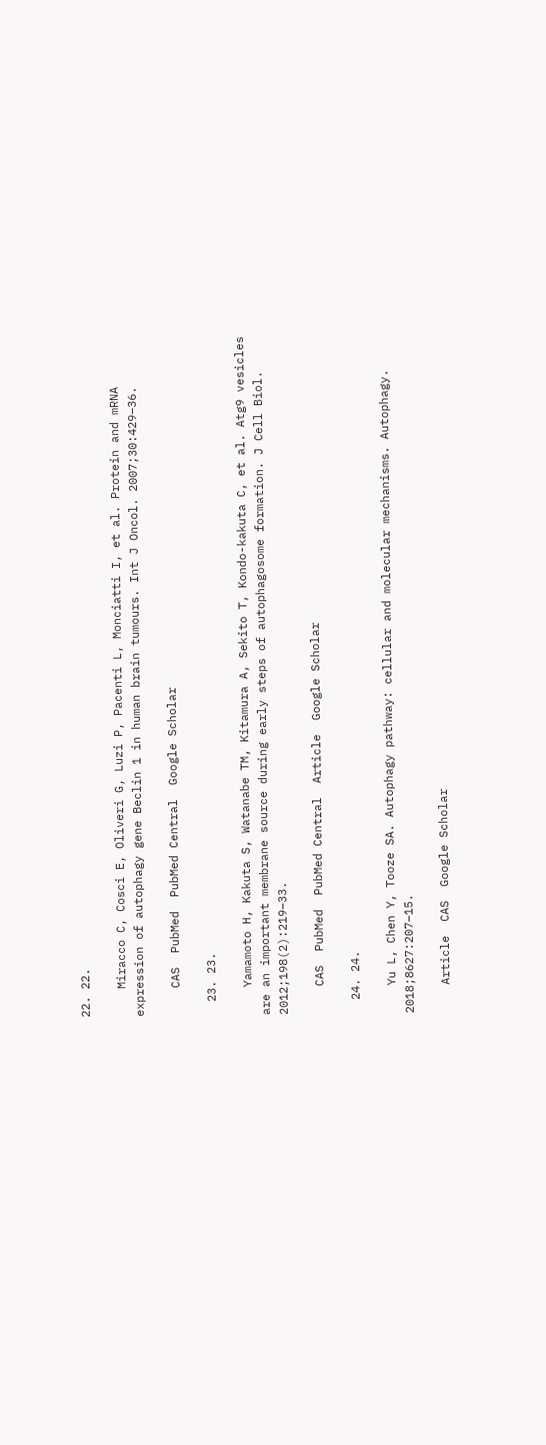22. 22.

    Miracco C, Cosci E, Oliveri G, Luzi P, Pacenti L, Monciatti I, et al. Protein and mRNA expression of autophagy gene Beclin 1 in human brain tumours. Int J Oncol. 2007;30:429–36.

    CAS  PubMed  PubMed Central  Google Scholar

  23. 23.

    Yamamoto H, Kakuta S, Watanabe TM, Kitamura A, Sekito T, Kondo-kakuta C, et al. Atg9 vesicles are an important membrane source during early steps of autophagosome formation. J Cell Biol. 2012;198(2):219–33.

    CAS  PubMed  PubMed Central  Article  Google Scholar

  24. 24.

    Yu L, Chen Y, Tooze SA. Autophagy pathway: cellular and molecular mechanisms. Autophagy. 2018;8627:207–15.

    Article  CAS  Google Scholar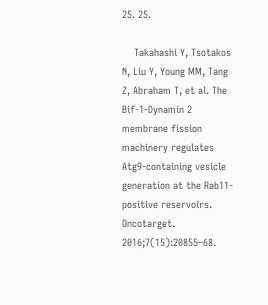25. 25.

    Takahashi Y, Tsotakos N, Liu Y, Young MM, Tang Z, Abraham T, et al. The Bif-1-Dynamin 2 membrane fission machinery regulates Atg9-containing vesicle generation at the Rab11-positive reservoirs. Oncotarget. 2016;7(15):20855–68.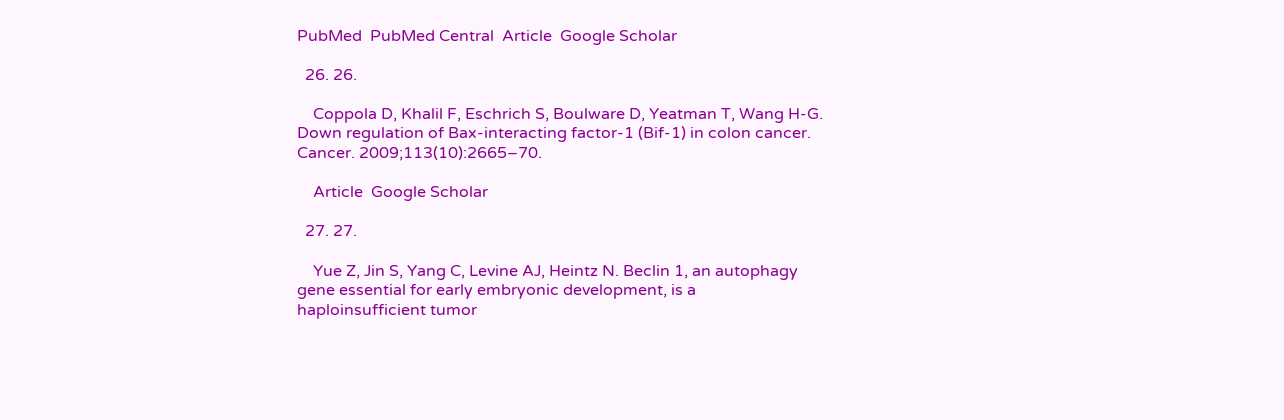PubMed  PubMed Central  Article  Google Scholar

  26. 26.

    Coppola D, Khalil F, Eschrich S, Boulware D, Yeatman T, Wang H-G. Down regulation of Bax-interacting factor-1 (Bif-1) in colon cancer. Cancer. 2009;113(10):2665–70.

    Article  Google Scholar

  27. 27.

    Yue Z, Jin S, Yang C, Levine AJ, Heintz N. Beclin 1, an autophagy gene essential for early embryonic development, is a haploinsufficient tumor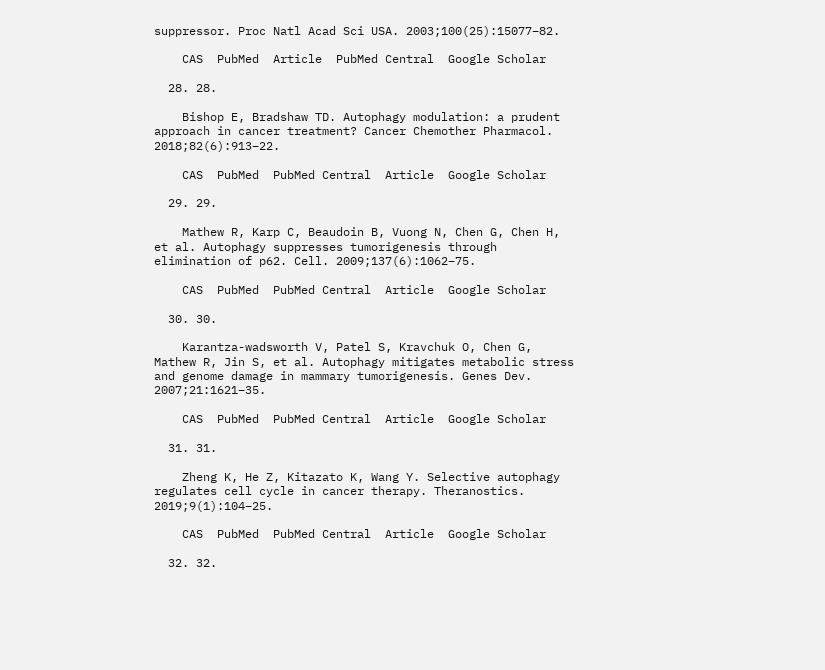suppressor. Proc Natl Acad Sci USA. 2003;100(25):15077–82.

    CAS  PubMed  Article  PubMed Central  Google Scholar

  28. 28.

    Bishop E, Bradshaw TD. Autophagy modulation: a prudent approach in cancer treatment? Cancer Chemother Pharmacol. 2018;82(6):913–22.

    CAS  PubMed  PubMed Central  Article  Google Scholar

  29. 29.

    Mathew R, Karp C, Beaudoin B, Vuong N, Chen G, Chen H, et al. Autophagy suppresses tumorigenesis through elimination of p62. Cell. 2009;137(6):1062–75.

    CAS  PubMed  PubMed Central  Article  Google Scholar

  30. 30.

    Karantza-wadsworth V, Patel S, Kravchuk O, Chen G, Mathew R, Jin S, et al. Autophagy mitigates metabolic stress and genome damage in mammary tumorigenesis. Genes Dev. 2007;21:1621–35.

    CAS  PubMed  PubMed Central  Article  Google Scholar

  31. 31.

    Zheng K, He Z, Kitazato K, Wang Y. Selective autophagy regulates cell cycle in cancer therapy. Theranostics. 2019;9(1):104–25.

    CAS  PubMed  PubMed Central  Article  Google Scholar

  32. 32.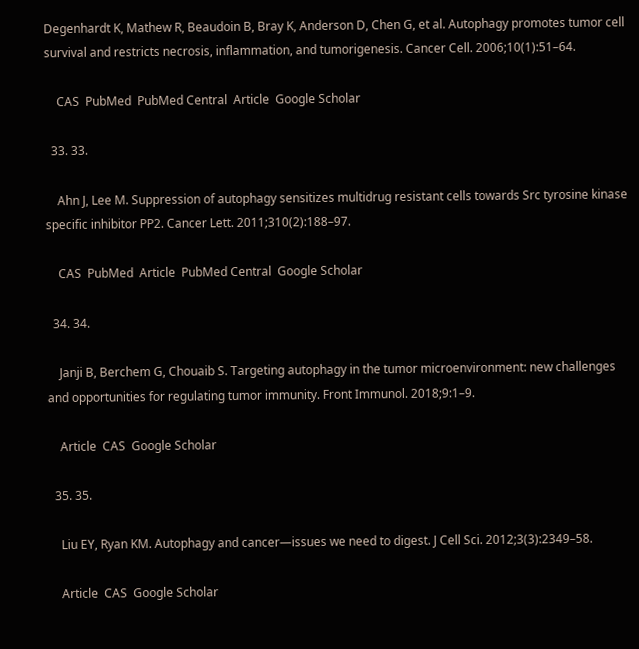Degenhardt K, Mathew R, Beaudoin B, Bray K, Anderson D, Chen G, et al. Autophagy promotes tumor cell survival and restricts necrosis, inflammation, and tumorigenesis. Cancer Cell. 2006;10(1):51–64.

    CAS  PubMed  PubMed Central  Article  Google Scholar

  33. 33.

    Ahn J, Lee M. Suppression of autophagy sensitizes multidrug resistant cells towards Src tyrosine kinase specific inhibitor PP2. Cancer Lett. 2011;310(2):188–97.

    CAS  PubMed  Article  PubMed Central  Google Scholar

  34. 34.

    Janji B, Berchem G, Chouaib S. Targeting autophagy in the tumor microenvironment: new challenges and opportunities for regulating tumor immunity. Front Immunol. 2018;9:1–9.

    Article  CAS  Google Scholar

  35. 35.

    Liu EY, Ryan KM. Autophagy and cancer—issues we need to digest. J Cell Sci. 2012;3(3):2349–58.

    Article  CAS  Google Scholar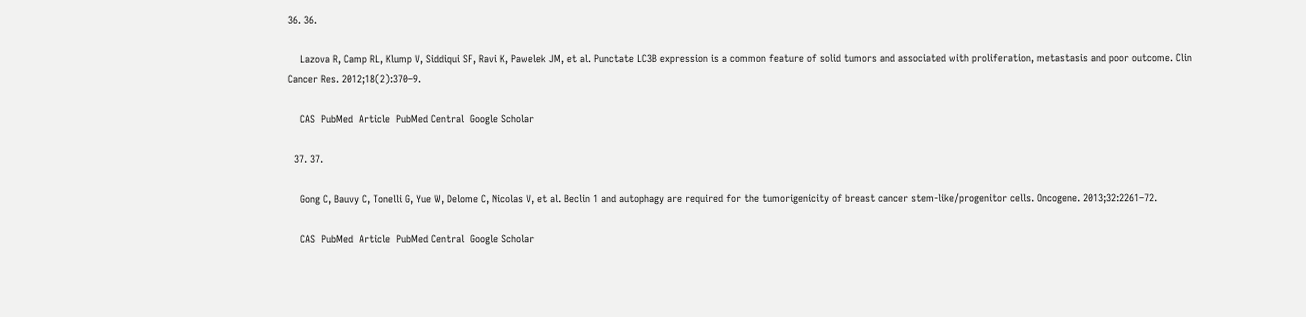36. 36.

    Lazova R, Camp RL, Klump V, Siddiqui SF, Ravi K, Pawelek JM, et al. Punctate LC3B expression is a common feature of solid tumors and associated with proliferation, metastasis and poor outcome. Clin Cancer Res. 2012;18(2):370–9.

    CAS  PubMed  Article  PubMed Central  Google Scholar

  37. 37.

    Gong C, Bauvy C, Tonelli G, Yue W, Delome C, Nicolas V, et al. Beclin 1 and autophagy are required for the tumorigenicity of breast cancer stem-like/progenitor cells. Oncogene. 2013;32:2261–72.

    CAS  PubMed  Article  PubMed Central  Google Scholar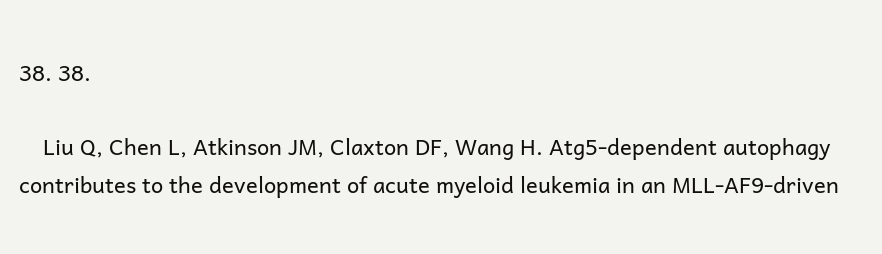38. 38.

    Liu Q, Chen L, Atkinson JM, Claxton DF, Wang H. Atg5-dependent autophagy contributes to the development of acute myeloid leukemia in an MLL-AF9-driven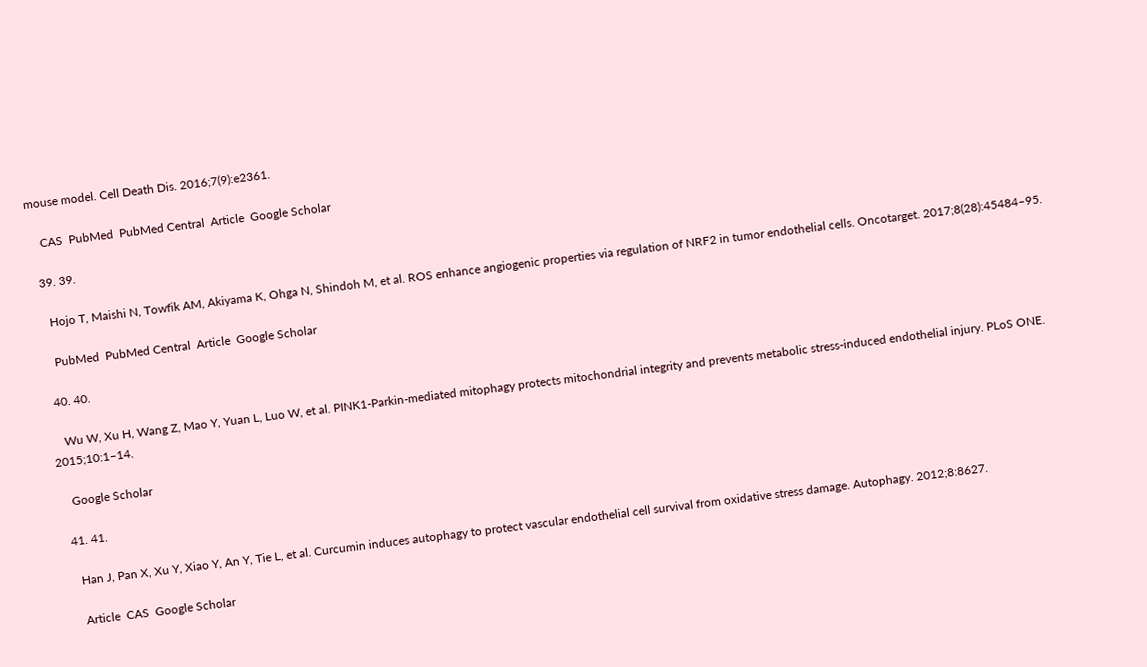mouse model. Cell Death Dis. 2016;7(9):e2361.

    CAS  PubMed  PubMed Central  Article  Google Scholar

  39. 39.

    Hojo T, Maishi N, Towfik AM, Akiyama K, Ohga N, Shindoh M, et al. ROS enhance angiogenic properties via regulation of NRF2 in tumor endothelial cells. Oncotarget. 2017;8(28):45484–95.

    PubMed  PubMed Central  Article  Google Scholar

  40. 40.

    Wu W, Xu H, Wang Z, Mao Y, Yuan L, Luo W, et al. PINK1-Parkin-mediated mitophagy protects mitochondrial integrity and prevents metabolic stress-induced endothelial injury. PLoS ONE. 2015;10:1–14.

    Google Scholar

  41. 41.

    Han J, Pan X, Xu Y, Xiao Y, An Y, Tie L, et al. Curcumin induces autophagy to protect vascular endothelial cell survival from oxidative stress damage. Autophagy. 2012;8:8627.

    Article  CAS  Google Scholar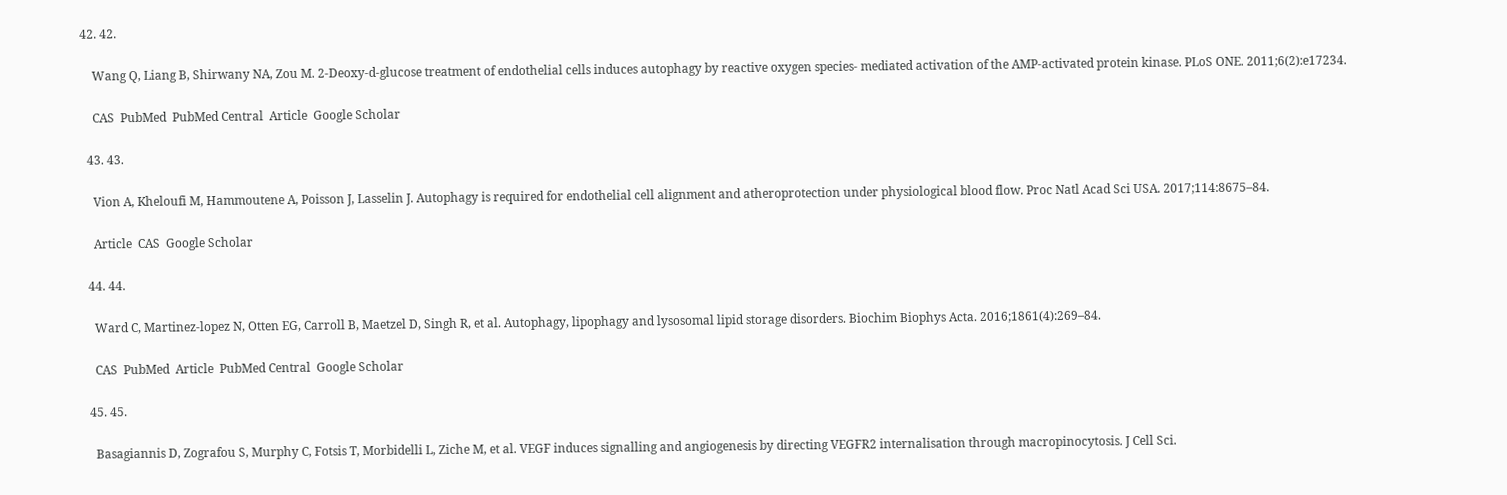42. 42.

    Wang Q, Liang B, Shirwany NA, Zou M. 2-Deoxy-d-glucose treatment of endothelial cells induces autophagy by reactive oxygen species- mediated activation of the AMP-activated protein kinase. PLoS ONE. 2011;6(2):e17234.

    CAS  PubMed  PubMed Central  Article  Google Scholar

  43. 43.

    Vion A, Kheloufi M, Hammoutene A, Poisson J, Lasselin J. Autophagy is required for endothelial cell alignment and atheroprotection under physiological blood flow. Proc Natl Acad Sci USA. 2017;114:8675–84.

    Article  CAS  Google Scholar

  44. 44.

    Ward C, Martinez-lopez N, Otten EG, Carroll B, Maetzel D, Singh R, et al. Autophagy, lipophagy and lysosomal lipid storage disorders. Biochim Biophys Acta. 2016;1861(4):269–84.

    CAS  PubMed  Article  PubMed Central  Google Scholar

  45. 45.

    Basagiannis D, Zografou S, Murphy C, Fotsis T, Morbidelli L, Ziche M, et al. VEGF induces signalling and angiogenesis by directing VEGFR2 internalisation through macropinocytosis. J Cell Sci.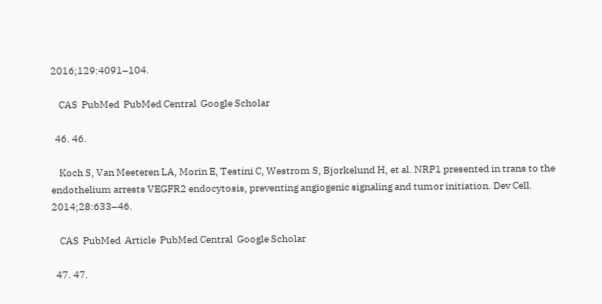2016;129:4091–104.

    CAS  PubMed  PubMed Central  Google Scholar

  46. 46.

    Koch S, Van Meeteren LA, Morin E, Testini C, Westrom S, Bjorkelund H, et al. NRP1 presented in trans to the endothelium arrests VEGFR2 endocytosis, preventing angiogenic signaling and tumor initiation. Dev Cell. 2014;28:633–46.

    CAS  PubMed  Article  PubMed Central  Google Scholar

  47. 47.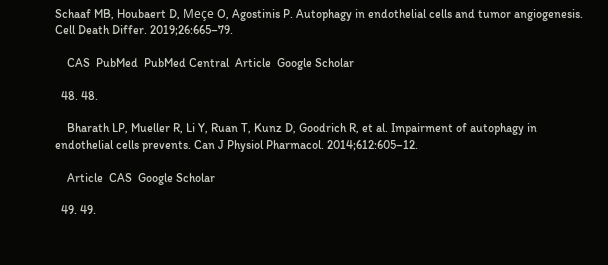Schaaf MB, Houbaert D, Meçe O, Agostinis P. Autophagy in endothelial cells and tumor angiogenesis. Cell Death Differ. 2019;26:665–79.

    CAS  PubMed  PubMed Central  Article  Google Scholar

  48. 48.

    Bharath LP, Mueller R, Li Y, Ruan T, Kunz D, Goodrich R, et al. Impairment of autophagy in endothelial cells prevents. Can J Physiol Pharmacol. 2014;612:605–12.

    Article  CAS  Google Scholar

  49. 49.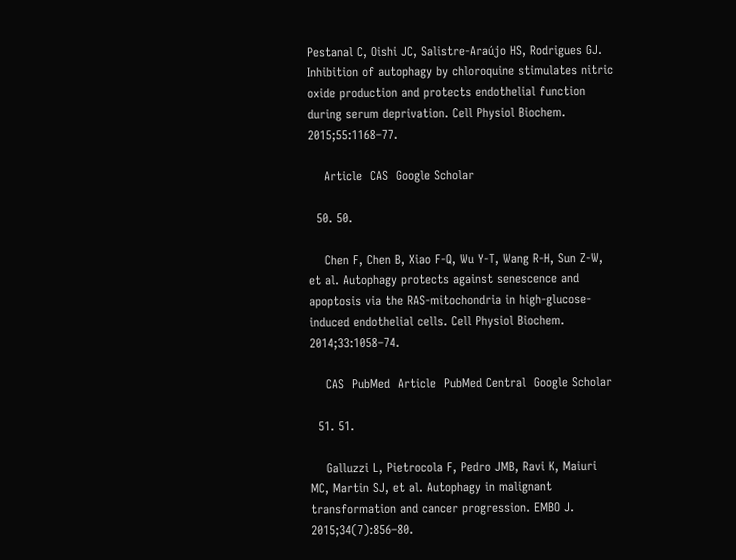Pestanal C, Oishi JC, Salistre-Araújo HS, Rodrigues GJ. Inhibition of autophagy by chloroquine stimulates nitric oxide production and protects endothelial function during serum deprivation. Cell Physiol Biochem. 2015;55:1168–77.

    Article  CAS  Google Scholar

  50. 50.

    Chen F, Chen B, Xiao F-Q, Wu Y-T, Wang R-H, Sun Z-W, et al. Autophagy protects against senescence and apoptosis via the RAS-mitochondria in high-glucose-induced endothelial cells. Cell Physiol Biochem. 2014;33:1058–74.

    CAS  PubMed  Article  PubMed Central  Google Scholar

  51. 51.

    Galluzzi L, Pietrocola F, Pedro JMB, Ravi K, Maiuri MC, Martin SJ, et al. Autophagy in malignant transformation and cancer progression. EMBO J. 2015;34(7):856–80.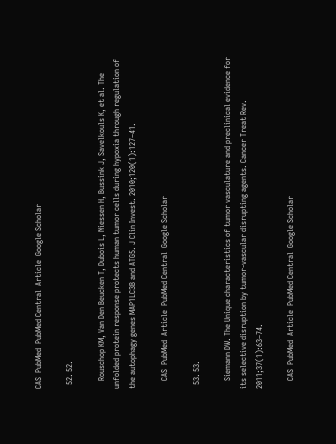CAS  PubMed  PubMed Central  Article  Google Scholar

  52. 52.

    Rouschop KM, Van Den Beucken T, Dubois L, Niessen H, Bussink J, Savelkouls K, et al. The unfolded protein response protects human tumor cells during hypoxia through regulation of the autophagy genes MAP1LC3B and ATG5. J Clin Invest. 2010;120(1):127–41.

    CAS  PubMed  Article  PubMed Central  Google Scholar

  53. 53.

    Siemann DW. The Unique characteristics of tumor vasculature and preclinical evidence for its selective disruption by tumor-vascular disrupting agents. Cancer Treat Rev. 2011;37(1):63–74.

    CAS  PubMed  Article  PubMed Central  Google Scholar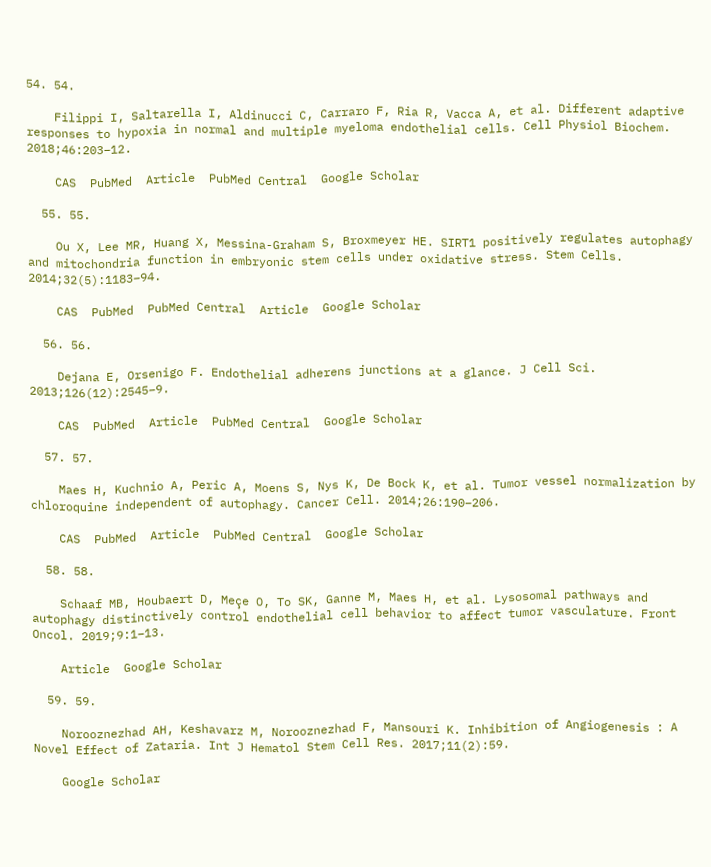54. 54.

    Filippi I, Saltarella I, Aldinucci C, Carraro F, Ria R, Vacca A, et al. Different adaptive responses to hypoxia in normal and multiple myeloma endothelial cells. Cell Physiol Biochem. 2018;46:203–12.

    CAS  PubMed  Article  PubMed Central  Google Scholar

  55. 55.

    Ou X, Lee MR, Huang X, Messina-Graham S, Broxmeyer HE. SIRT1 positively regulates autophagy and mitochondria function in embryonic stem cells under oxidative stress. Stem Cells. 2014;32(5):1183–94.

    CAS  PubMed  PubMed Central  Article  Google Scholar

  56. 56.

    Dejana E, Orsenigo F. Endothelial adherens junctions at a glance. J Cell Sci. 2013;126(12):2545–9.

    CAS  PubMed  Article  PubMed Central  Google Scholar

  57. 57.

    Maes H, Kuchnio A, Peric A, Moens S, Nys K, De Bock K, et al. Tumor vessel normalization by chloroquine independent of autophagy. Cancer Cell. 2014;26:190–206.

    CAS  PubMed  Article  PubMed Central  Google Scholar

  58. 58.

    Schaaf MB, Houbaert D, Meçe O, To SK, Ganne M, Maes H, et al. Lysosomal pathways and autophagy distinctively control endothelial cell behavior to affect tumor vasculature. Front Oncol. 2019;9:1–13.

    Article  Google Scholar

  59. 59.

    Norooznezhad AH, Keshavarz M, Norooznezhad F, Mansouri K. Inhibition of Angiogenesis : A Novel Effect of Zataria. Int J Hematol Stem Cell Res. 2017;11(2):59.

    Google Scholar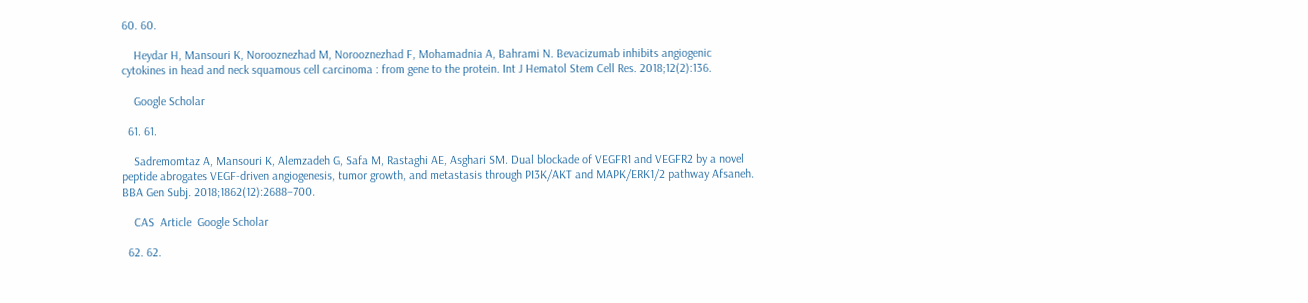60. 60.

    Heydar H, Mansouri K, Norooznezhad M, Norooznezhad F, Mohamadnia A, Bahrami N. Bevacizumab inhibits angiogenic cytokines in head and neck squamous cell carcinoma : from gene to the protein. Int J Hematol Stem Cell Res. 2018;12(2):136.

    Google Scholar

  61. 61.

    Sadremomtaz A, Mansouri K, Alemzadeh G, Safa M, Rastaghi AE, Asghari SM. Dual blockade of VEGFR1 and VEGFR2 by a novel peptide abrogates VEGF-driven angiogenesis, tumor growth, and metastasis through PI3K/AKT and MAPK/ERK1/2 pathway Afsaneh. BBA Gen Subj. 2018;1862(12):2688–700.

    CAS  Article  Google Scholar

  62. 62.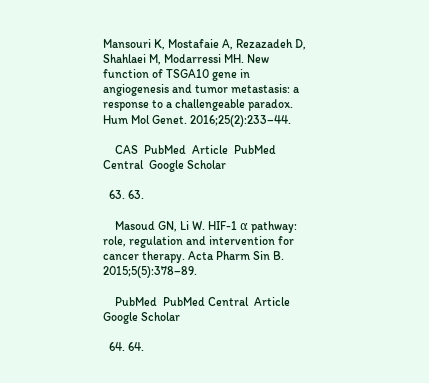Mansouri K, Mostafaie A, Rezazadeh D, Shahlaei M, Modarressi MH. New function of TSGA10 gene in angiogenesis and tumor metastasis: a response to a challengeable paradox. Hum Mol Genet. 2016;25(2):233–44.

    CAS  PubMed  Article  PubMed Central  Google Scholar

  63. 63.

    Masoud GN, Li W. HIF-1 α pathway: role, regulation and intervention for cancer therapy. Acta Pharm Sin B. 2015;5(5):378–89.

    PubMed  PubMed Central  Article  Google Scholar

  64. 64.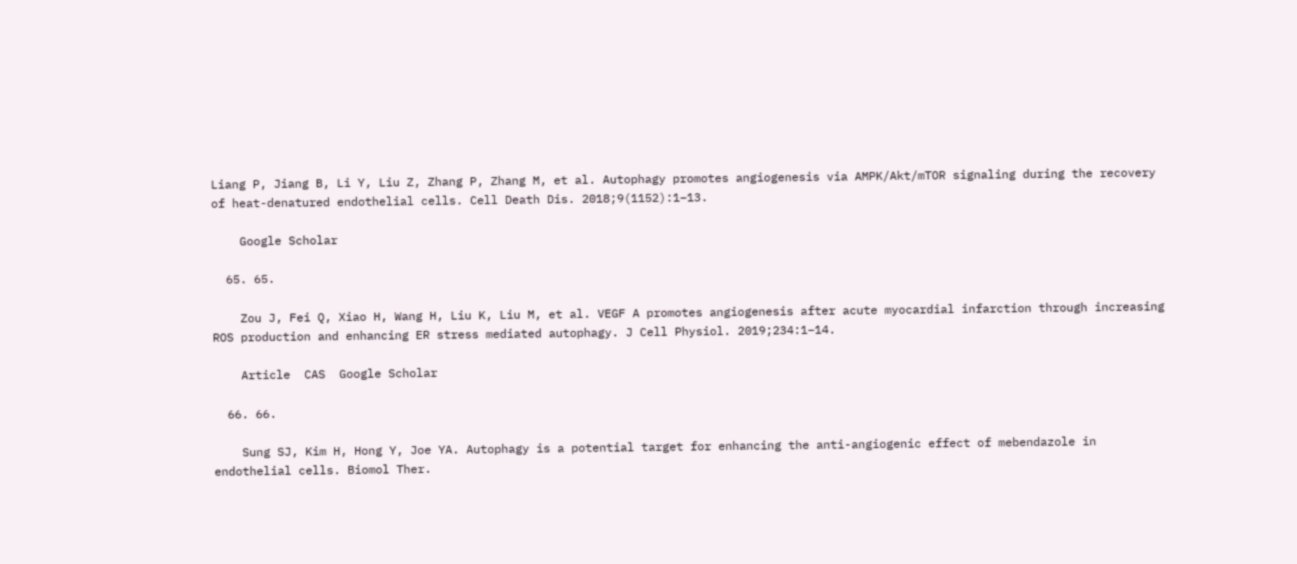Liang P, Jiang B, Li Y, Liu Z, Zhang P, Zhang M, et al. Autophagy promotes angiogenesis via AMPK/Akt/mTOR signaling during the recovery of heat-denatured endothelial cells. Cell Death Dis. 2018;9(1152):1–13.

    Google Scholar

  65. 65.

    Zou J, Fei Q, Xiao H, Wang H, Liu K, Liu M, et al. VEGF A promotes angiogenesis after acute myocardial infarction through increasing ROS production and enhancing ER stress mediated autophagy. J Cell Physiol. 2019;234:1–14.

    Article  CAS  Google Scholar

  66. 66.

    Sung SJ, Kim H, Hong Y, Joe YA. Autophagy is a potential target for enhancing the anti-angiogenic effect of mebendazole in endothelial cells. Biomol Ther.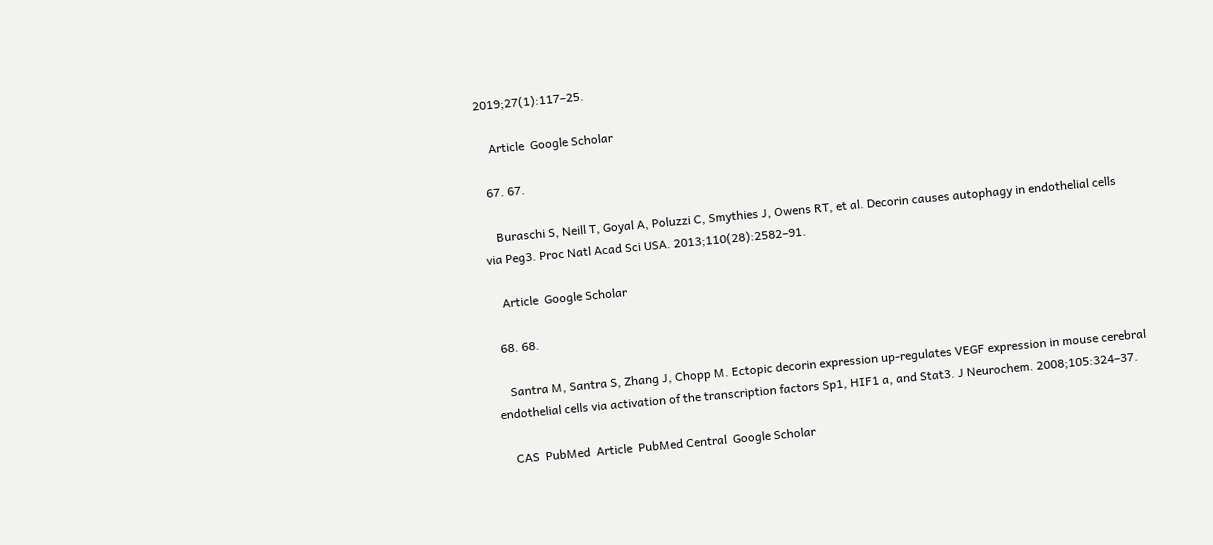2019;27(1):117–25.

    Article  Google Scholar

  67. 67.

    Buraschi S, Neill T, Goyal A, Poluzzi C, Smythies J, Owens RT, et al. Decorin causes autophagy in endothelial cells via Peg3. Proc Natl Acad Sci USA. 2013;110(28):2582–91.

    Article  Google Scholar

  68. 68.

    Santra M, Santra S, Zhang J, Chopp M. Ectopic decorin expression up-regulates VEGF expression in mouse cerebral endothelial cells via activation of the transcription factors Sp1, HIF1 a, and Stat3. J Neurochem. 2008;105:324–37.

    CAS  PubMed  Article  PubMed Central  Google Scholar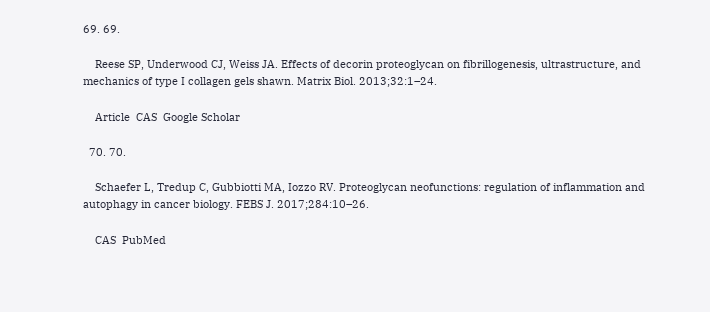69. 69.

    Reese SP, Underwood CJ, Weiss JA. Effects of decorin proteoglycan on fibrillogenesis, ultrastructure, and mechanics of type I collagen gels shawn. Matrix Biol. 2013;32:1–24.

    Article  CAS  Google Scholar

  70. 70.

    Schaefer L, Tredup C, Gubbiotti MA, Iozzo RV. Proteoglycan neofunctions: regulation of inflammation and autophagy in cancer biology. FEBS J. 2017;284:10–26.

    CAS  PubMed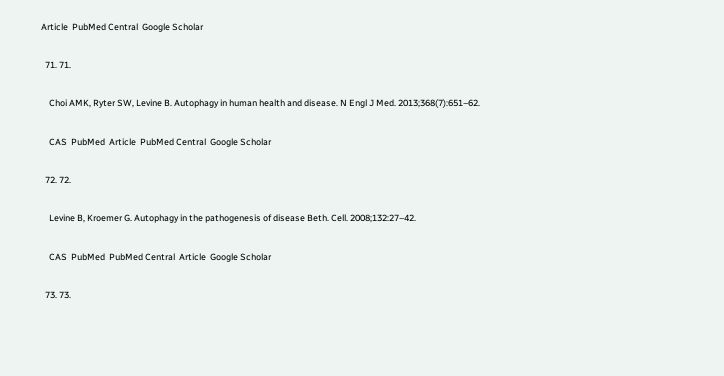Article  PubMed Central  Google Scholar

  71. 71.

    Choi AMK, Ryter SW, Levine B. Autophagy in human health and disease. N Engl J Med. 2013;368(7):651–62.

    CAS  PubMed  Article  PubMed Central  Google Scholar

  72. 72.

    Levine B, Kroemer G. Autophagy in the pathogenesis of disease Beth. Cell. 2008;132:27–42.

    CAS  PubMed  PubMed Central  Article  Google Scholar

  73. 73.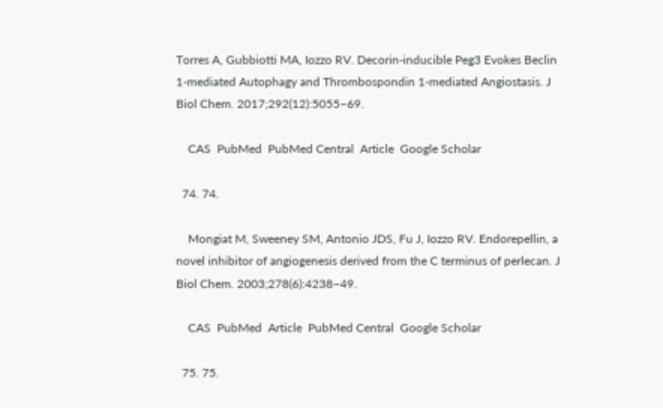Torres A, Gubbiotti MA, Iozzo RV. Decorin-inducible Peg3 Evokes Beclin 1-mediated Autophagy and Thrombospondin 1-mediated Angiostasis. J Biol Chem. 2017;292(12):5055–69.

    CAS  PubMed  PubMed Central  Article  Google Scholar

  74. 74.

    Mongiat M, Sweeney SM, Antonio JDS, Fu J, Iozzo RV. Endorepellin, a novel inhibitor of angiogenesis derived from the C terminus of perlecan. J Biol Chem. 2003;278(6):4238–49.

    CAS  PubMed  Article  PubMed Central  Google Scholar

  75. 75.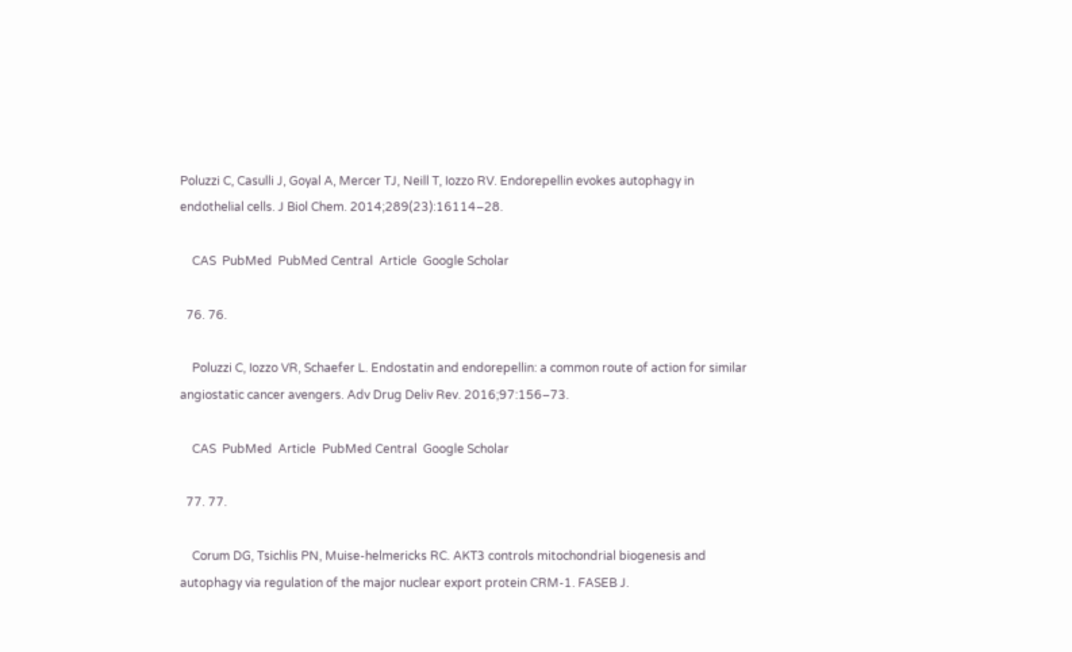Poluzzi C, Casulli J, Goyal A, Mercer TJ, Neill T, Iozzo RV. Endorepellin evokes autophagy in endothelial cells. J Biol Chem. 2014;289(23):16114–28.

    CAS  PubMed  PubMed Central  Article  Google Scholar

  76. 76.

    Poluzzi C, Iozzo VR, Schaefer L. Endostatin and endorepellin: a common route of action for similar angiostatic cancer avengers. Adv Drug Deliv Rev. 2016;97:156–73.

    CAS  PubMed  Article  PubMed Central  Google Scholar

  77. 77.

    Corum DG, Tsichlis PN, Muise-helmericks RC. AKT3 controls mitochondrial biogenesis and autophagy via regulation of the major nuclear export protein CRM-1. FASEB J.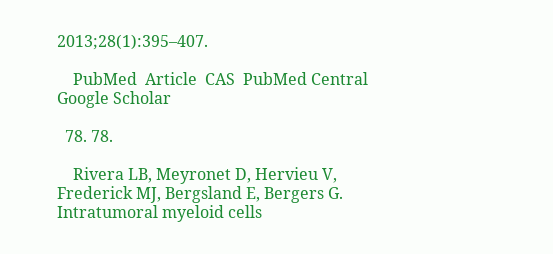2013;28(1):395–407.

    PubMed  Article  CAS  PubMed Central  Google Scholar

  78. 78.

    Rivera LB, Meyronet D, Hervieu V, Frederick MJ, Bergsland E, Bergers G. Intratumoral myeloid cells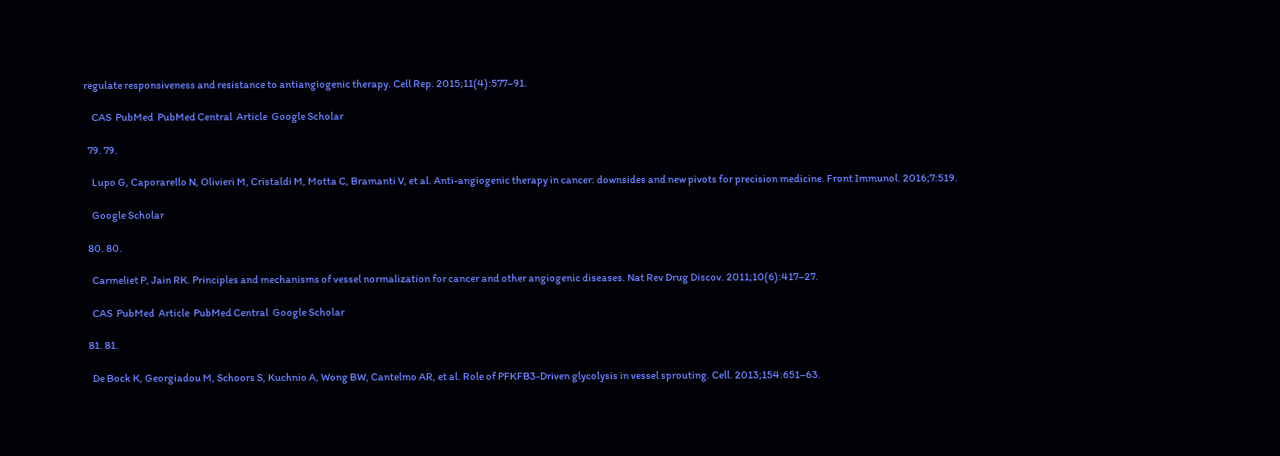regulate responsiveness and resistance to antiangiogenic therapy. Cell Rep. 2015;11(4):577–91.

    CAS  PubMed  PubMed Central  Article  Google Scholar

  79. 79.

    Lupo G, Caporarello N, Olivieri M, Cristaldi M, Motta C, Bramanti V, et al. Anti-angiogenic therapy in cancer: downsides and new pivots for precision medicine. Front Immunol. 2016;7:519.

    Google Scholar

  80. 80.

    Carmeliet P, Jain RK. Principles and mechanisms of vessel normalization for cancer and other angiogenic diseases. Nat Rev Drug Discov. 2011;10(6):417–27.

    CAS  PubMed  Article  PubMed Central  Google Scholar

  81. 81.

    De Bock K, Georgiadou M, Schoors S, Kuchnio A, Wong BW, Cantelmo AR, et al. Role of PFKFB3-Driven glycolysis in vessel sprouting. Cell. 2013;154:651–63.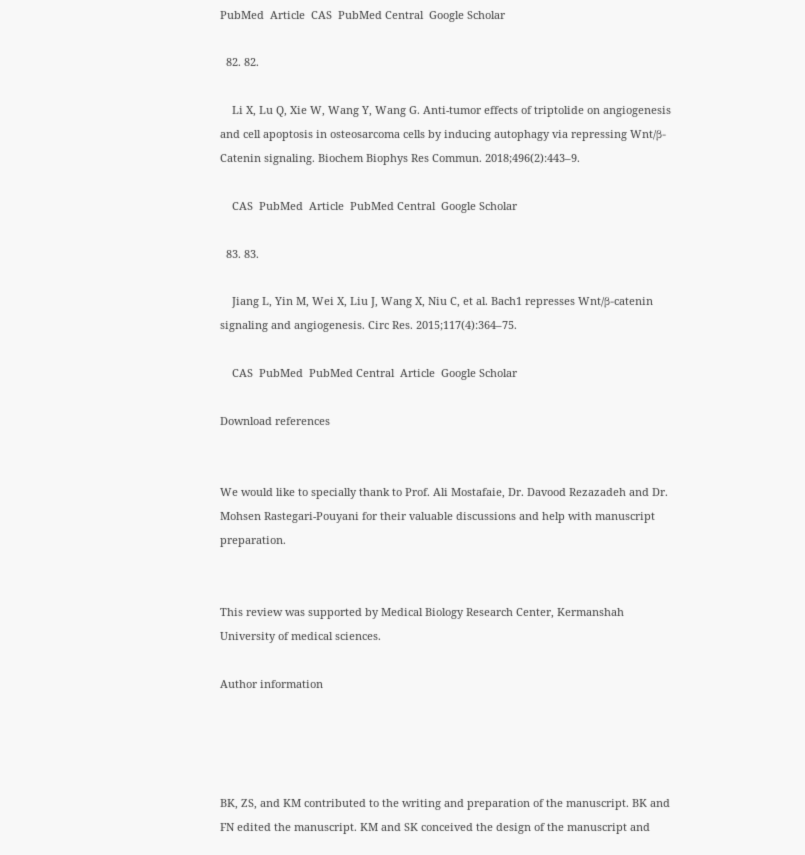PubMed  Article  CAS  PubMed Central  Google Scholar

  82. 82.

    Li X, Lu Q, Xie W, Wang Y, Wang G. Anti-tumor effects of triptolide on angiogenesis and cell apoptosis in osteosarcoma cells by inducing autophagy via repressing Wnt/β-Catenin signaling. Biochem Biophys Res Commun. 2018;496(2):443–9.

    CAS  PubMed  Article  PubMed Central  Google Scholar

  83. 83.

    Jiang L, Yin M, Wei X, Liu J, Wang X, Niu C, et al. Bach1 represses Wnt/β-catenin signaling and angiogenesis. Circ Res. 2015;117(4):364–75.

    CAS  PubMed  PubMed Central  Article  Google Scholar

Download references


We would like to specially thank to Prof. Ali Mostafaie, Dr. Davood Rezazadeh and Dr. Mohsen Rastegari-Pouyani for their valuable discussions and help with manuscript preparation.


This review was supported by Medical Biology Research Center, Kermanshah University of medical sciences.

Author information




BK, ZS, and KM contributed to the writing and preparation of the manuscript. BK and FN edited the manuscript. KM and SK conceived the design of the manuscript and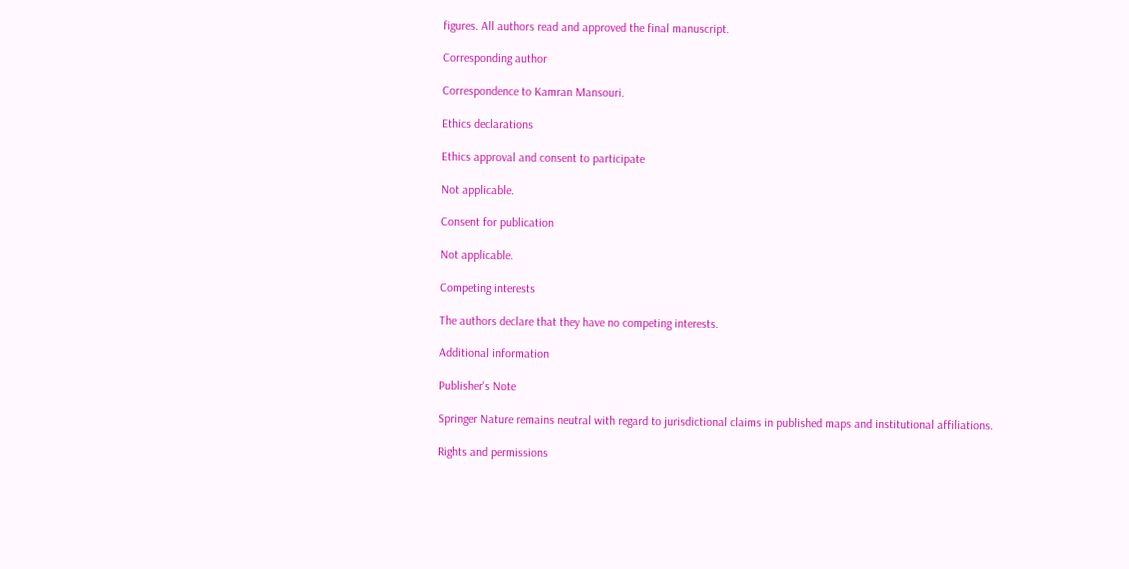figures. All authors read and approved the final manuscript.

Corresponding author

Correspondence to Kamran Mansouri.

Ethics declarations

Ethics approval and consent to participate

Not applicable.

Consent for publication

Not applicable.

Competing interests

The authors declare that they have no competing interests.

Additional information

Publisher's Note

Springer Nature remains neutral with regard to jurisdictional claims in published maps and institutional affiliations.

Rights and permissions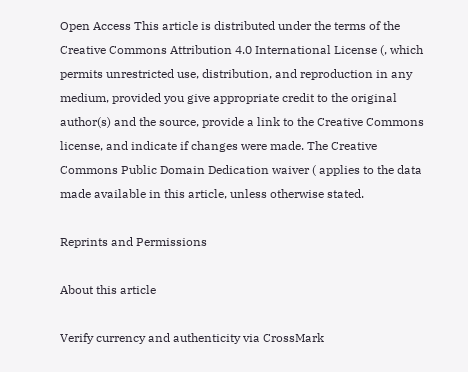Open Access This article is distributed under the terms of the Creative Commons Attribution 4.0 International License (, which permits unrestricted use, distribution, and reproduction in any medium, provided you give appropriate credit to the original author(s) and the source, provide a link to the Creative Commons license, and indicate if changes were made. The Creative Commons Public Domain Dedication waiver ( applies to the data made available in this article, unless otherwise stated.

Reprints and Permissions

About this article

Verify currency and authenticity via CrossMark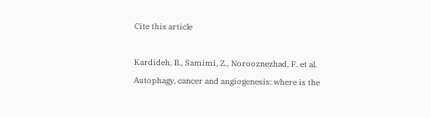Cite this article

Kardideh, B., Samimi, Z., Norooznezhad, F. et al. Autophagy, cancer and angiogenesis: where is the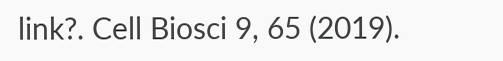link?. Cell Biosci 9, 65 (2019).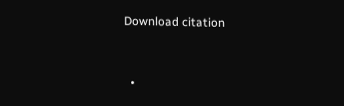Download citation


  •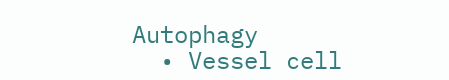Autophagy
  • Vessel cell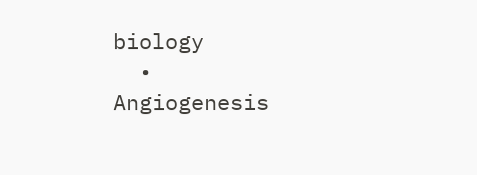biology
  • Angiogenesis